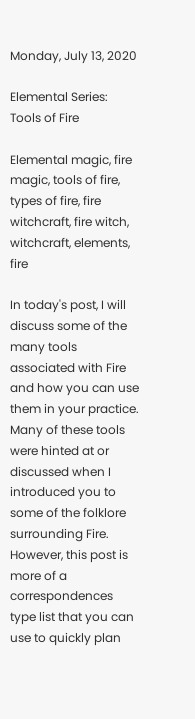Monday, July 13, 2020

Elemental Series: Tools of Fire

Elemental magic, fire magic, tools of fire, types of fire, fire witchcraft, fire witch, witchcraft, elements, fire

In today's post, I will discuss some of the many tools associated with Fire and how you can use them in your practice. Many of these tools were hinted at or discussed when I introduced you to some of the folklore surrounding Fire. However, this post is more of a correspondences type list that you can use to quickly plan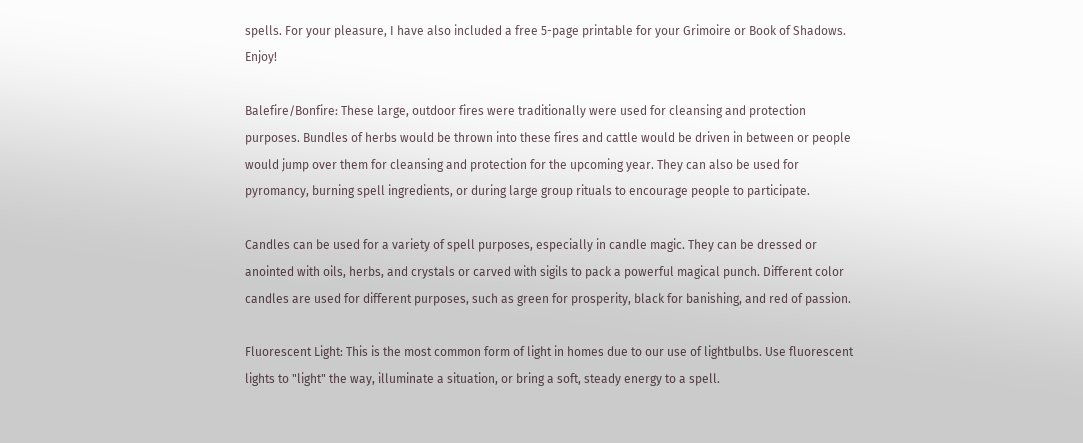spells. For your pleasure, I have also included a free 5-page printable for your Grimoire or Book of Shadows. Enjoy!

Balefire/Bonfire: These large, outdoor fires were traditionally were used for cleansing and protection purposes. Bundles of herbs would be thrown into these fires and cattle would be driven in between or people would jump over them for cleansing and protection for the upcoming year. They can also be used for pyromancy, burning spell ingredients, or during large group rituals to encourage people to participate.

Candles can be used for a variety of spell purposes, especially in candle magic. They can be dressed or anointed with oils, herbs, and crystals or carved with sigils to pack a powerful magical punch. Different color candles are used for different purposes, such as green for prosperity, black for banishing, and red of passion.

Fluorescent Light: This is the most common form of light in homes due to our use of lightbulbs. Use fluorescent lights to "light" the way, illuminate a situation, or bring a soft, steady energy to a spell.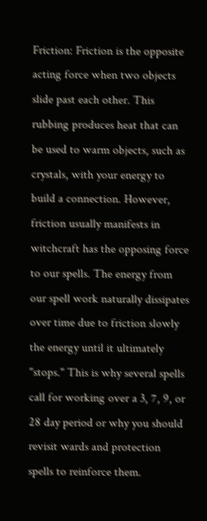Friction: Friction is the opposite acting force when two objects slide past each other. This rubbing produces heat that can be used to warm objects, such as crystals, with your energy to build a connection. However, friction usually manifests in witchcraft has the opposing force to our spells. The energy from our spell work naturally dissipates over time due to friction slowly the energy until it ultimately "stops." This is why several spells call for working over a 3, 7, 9, or 28 day period or why you should revisit wards and protection spells to reinforce them.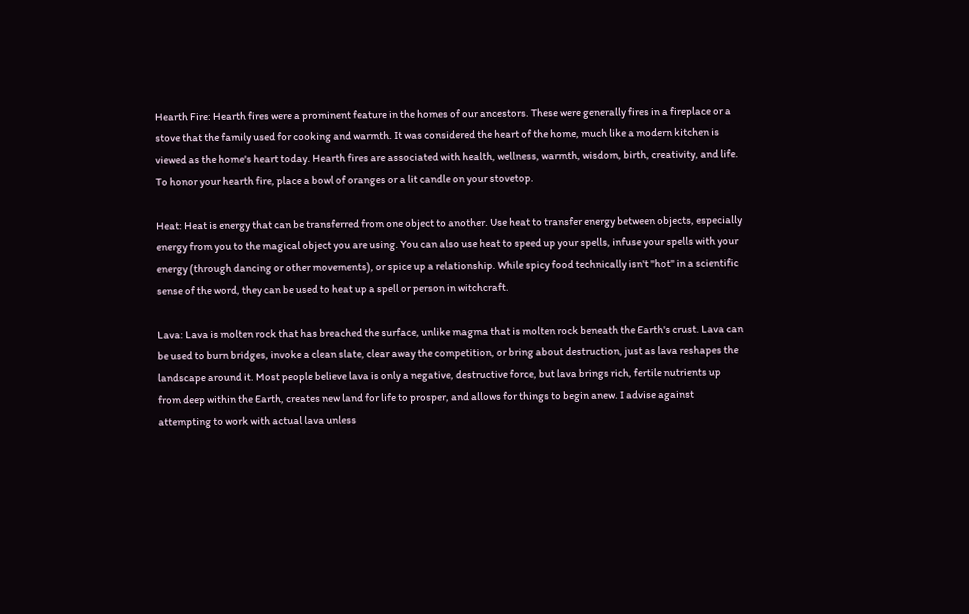Hearth Fire: Hearth fires were a prominent feature in the homes of our ancestors. These were generally fires in a fireplace or a stove that the family used for cooking and warmth. It was considered the heart of the home, much like a modern kitchen is viewed as the home's heart today. Hearth fires are associated with health, wellness, warmth, wisdom, birth, creativity, and life. To honor your hearth fire, place a bowl of oranges or a lit candle on your stovetop.

Heat: Heat is energy that can be transferred from one object to another. Use heat to transfer energy between objects, especially energy from you to the magical object you are using. You can also use heat to speed up your spells, infuse your spells with your energy (through dancing or other movements), or spice up a relationship. While spicy food technically isn't "hot" in a scientific sense of the word, they can be used to heat up a spell or person in witchcraft.

Lava: Lava is molten rock that has breached the surface, unlike magma that is molten rock beneath the Earth's crust. Lava can be used to burn bridges, invoke a clean slate, clear away the competition, or bring about destruction, just as lava reshapes the landscape around it. Most people believe lava is only a negative, destructive force, but lava brings rich, fertile nutrients up from deep within the Earth, creates new land for life to prosper, and allows for things to begin anew. I advise against attempting to work with actual lava unless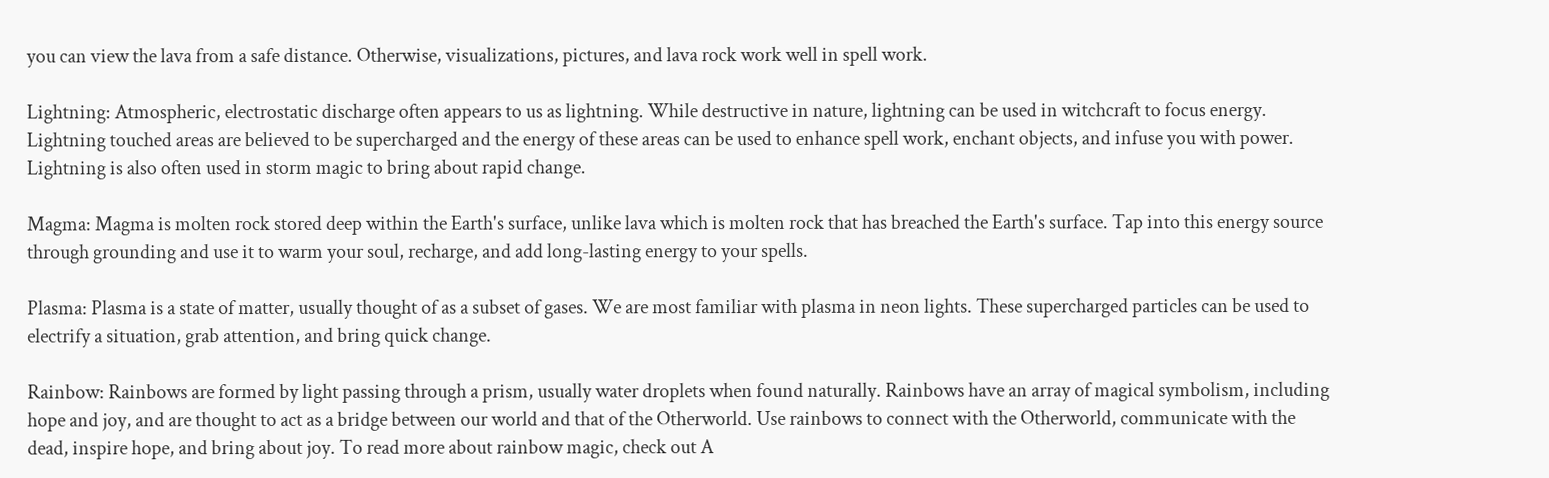you can view the lava from a safe distance. Otherwise, visualizations, pictures, and lava rock work well in spell work.

Lightning: Atmospheric, electrostatic discharge often appears to us as lightning. While destructive in nature, lightning can be used in witchcraft to focus energy. Lightning touched areas are believed to be supercharged and the energy of these areas can be used to enhance spell work, enchant objects, and infuse you with power. Lightning is also often used in storm magic to bring about rapid change.

Magma: Magma is molten rock stored deep within the Earth's surface, unlike lava which is molten rock that has breached the Earth's surface. Tap into this energy source through grounding and use it to warm your soul, recharge, and add long-lasting energy to your spells.

Plasma: Plasma is a state of matter, usually thought of as a subset of gases. We are most familiar with plasma in neon lights. These supercharged particles can be used to electrify a situation, grab attention, and bring quick change.

Rainbow: Rainbows are formed by light passing through a prism, usually water droplets when found naturally. Rainbows have an array of magical symbolism, including hope and joy, and are thought to act as a bridge between our world and that of the Otherworld. Use rainbows to connect with the Otherworld, communicate with the dead, inspire hope, and bring about joy. To read more about rainbow magic, check out A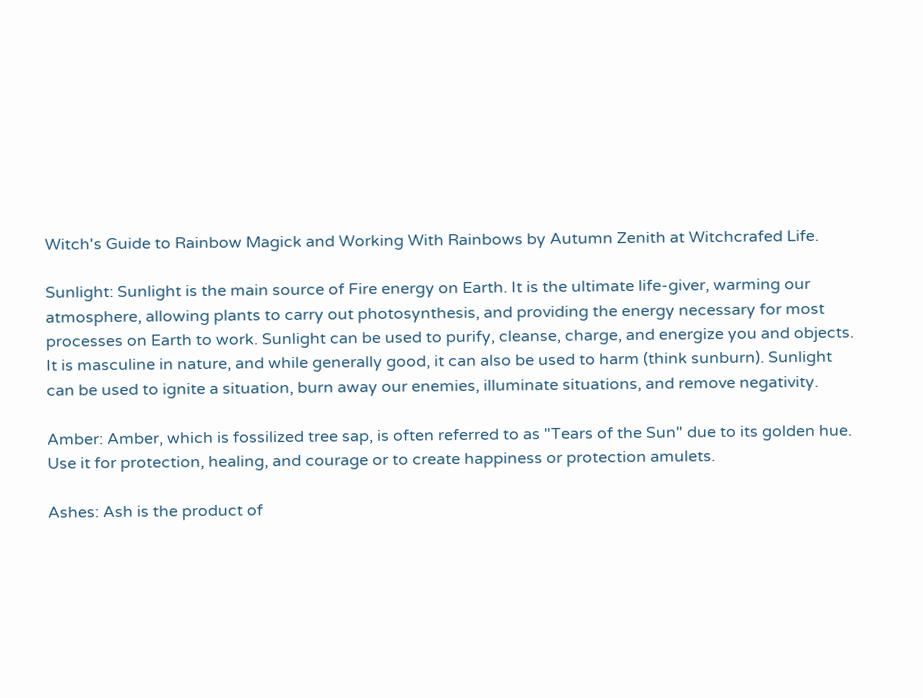Witch's Guide to Rainbow Magick and Working With Rainbows by Autumn Zenith at Witchcrafed Life.

Sunlight: Sunlight is the main source of Fire energy on Earth. It is the ultimate life-giver, warming our atmosphere, allowing plants to carry out photosynthesis, and providing the energy necessary for most processes on Earth to work. Sunlight can be used to purify, cleanse, charge, and energize you and objects. It is masculine in nature, and while generally good, it can also be used to harm (think sunburn). Sunlight can be used to ignite a situation, burn away our enemies, illuminate situations, and remove negativity.

Amber: Amber, which is fossilized tree sap, is often referred to as "Tears of the Sun" due to its golden hue. Use it for protection, healing, and courage or to create happiness or protection amulets.

Ashes: Ash is the product of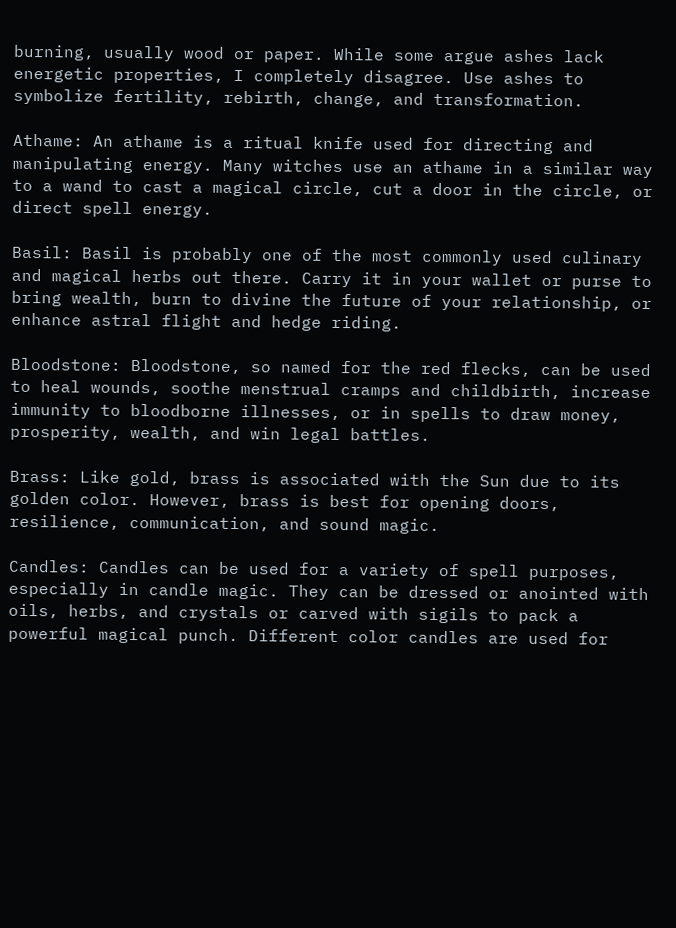burning, usually wood or paper. While some argue ashes lack energetic properties, I completely disagree. Use ashes to symbolize fertility, rebirth, change, and transformation.

Athame: An athame is a ritual knife used for directing and manipulating energy. Many witches use an athame in a similar way to a wand to cast a magical circle, cut a door in the circle, or direct spell energy.

Basil: Basil is probably one of the most commonly used culinary and magical herbs out there. Carry it in your wallet or purse to bring wealth, burn to divine the future of your relationship, or enhance astral flight and hedge riding.

Bloodstone: Bloodstone, so named for the red flecks, can be used to heal wounds, soothe menstrual cramps and childbirth, increase immunity to bloodborne illnesses, or in spells to draw money, prosperity, wealth, and win legal battles.

Brass: Like gold, brass is associated with the Sun due to its golden color. However, brass is best for opening doors, resilience, communication, and sound magic.

Candles: Candles can be used for a variety of spell purposes, especially in candle magic. They can be dressed or anointed with oils, herbs, and crystals or carved with sigils to pack a powerful magical punch. Different color candles are used for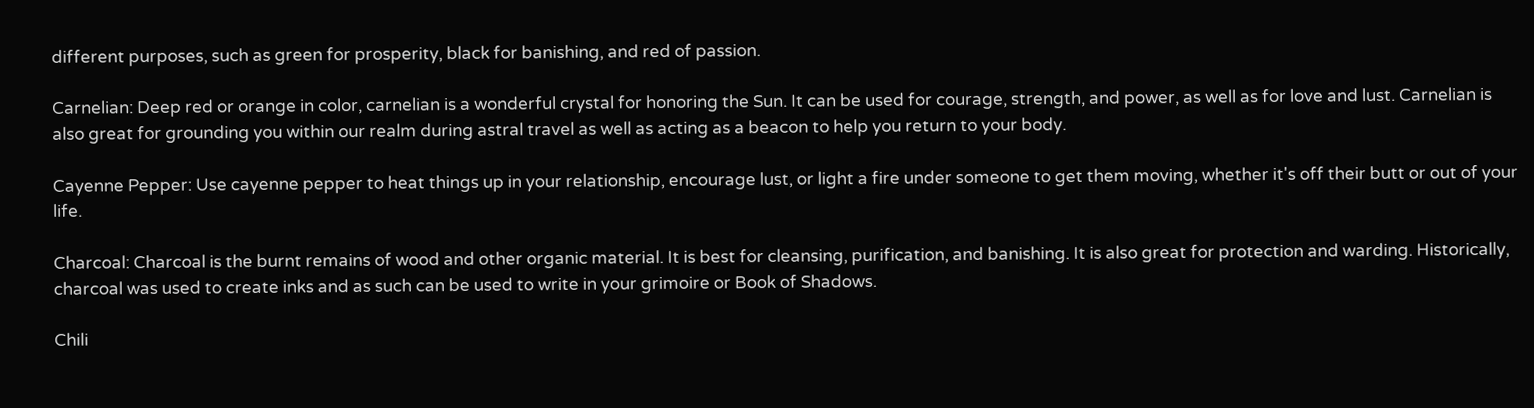different purposes, such as green for prosperity, black for banishing, and red of passion.

Carnelian: Deep red or orange in color, carnelian is a wonderful crystal for honoring the Sun. It can be used for courage, strength, and power, as well as for love and lust. Carnelian is also great for grounding you within our realm during astral travel as well as acting as a beacon to help you return to your body.

Cayenne Pepper: Use cayenne pepper to heat things up in your relationship, encourage lust, or light a fire under someone to get them moving, whether it's off their butt or out of your life.

Charcoal: Charcoal is the burnt remains of wood and other organic material. It is best for cleansing, purification, and banishing. It is also great for protection and warding. Historically, charcoal was used to create inks and as such can be used to write in your grimoire or Book of Shadows.

Chili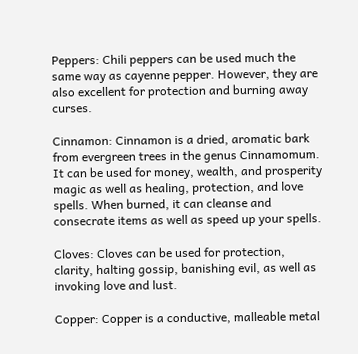Peppers: Chili peppers can be used much the same way as cayenne pepper. However, they are also excellent for protection and burning away curses.

Cinnamon: Cinnamon is a dried, aromatic bark from evergreen trees in the genus Cinnamomum. It can be used for money, wealth, and prosperity magic as well as healing, protection, and love spells. When burned, it can cleanse and consecrate items as well as speed up your spells.

Cloves: Cloves can be used for protection, clarity, halting gossip, banishing evil, as well as invoking love and lust.

Copper: Copper is a conductive, malleable metal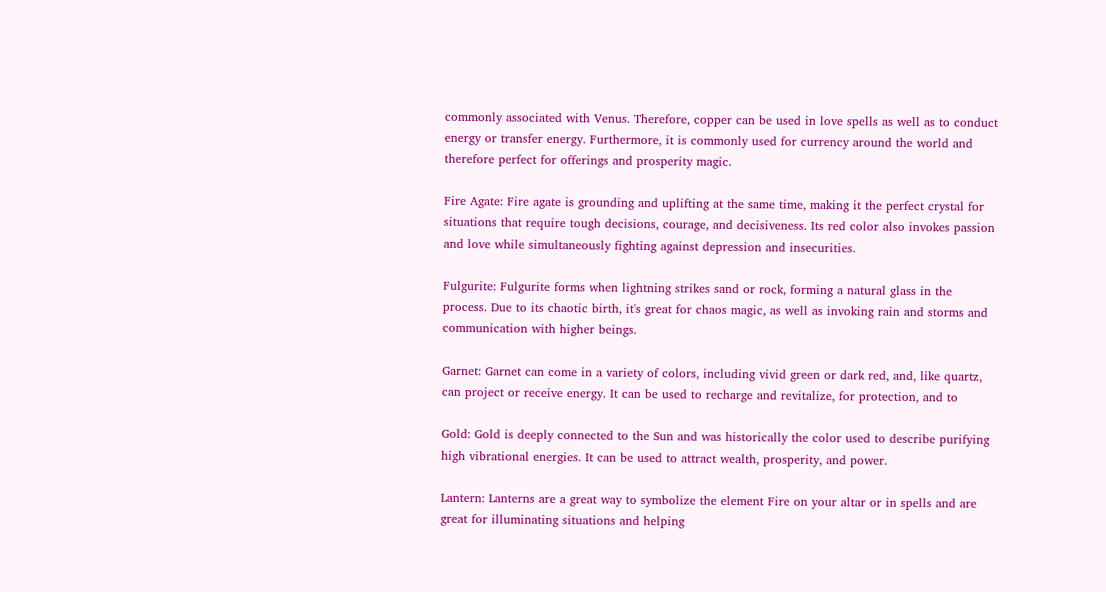commonly associated with Venus. Therefore, copper can be used in love spells as well as to conduct energy or transfer energy. Furthermore, it is commonly used for currency around the world and therefore perfect for offerings and prosperity magic.

Fire Agate: Fire agate is grounding and uplifting at the same time, making it the perfect crystal for situations that require tough decisions, courage, and decisiveness. Its red color also invokes passion and love while simultaneously fighting against depression and insecurities.

Fulgurite: Fulgurite forms when lightning strikes sand or rock, forming a natural glass in the process. Due to its chaotic birth, it's great for chaos magic, as well as invoking rain and storms and communication with higher beings.

Garnet: Garnet can come in a variety of colors, including vivid green or dark red, and, like quartz, can project or receive energy. It can be used to recharge and revitalize, for protection, and to

Gold: Gold is deeply connected to the Sun and was historically the color used to describe purifying high vibrational energies. It can be used to attract wealth, prosperity, and power.

Lantern: Lanterns are a great way to symbolize the element Fire on your altar or in spells and are great for illuminating situations and helping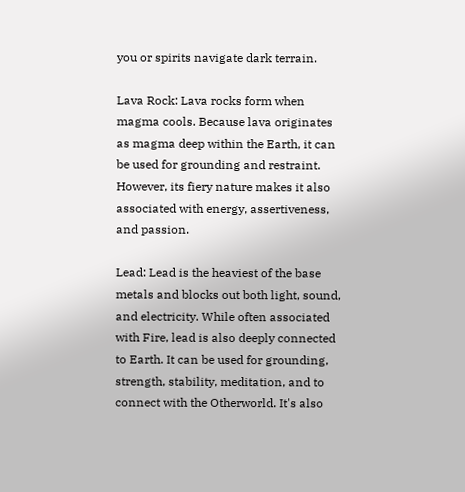you or spirits navigate dark terrain.

Lava Rock: Lava rocks form when magma cools. Because lava originates as magma deep within the Earth, it can be used for grounding and restraint. However, its fiery nature makes it also associated with energy, assertiveness, and passion.

Lead: Lead is the heaviest of the base metals and blocks out both light, sound, and electricity. While often associated with Fire, lead is also deeply connected to Earth. It can be used for grounding, strength, stability, meditation, and to connect with the Otherworld. It's also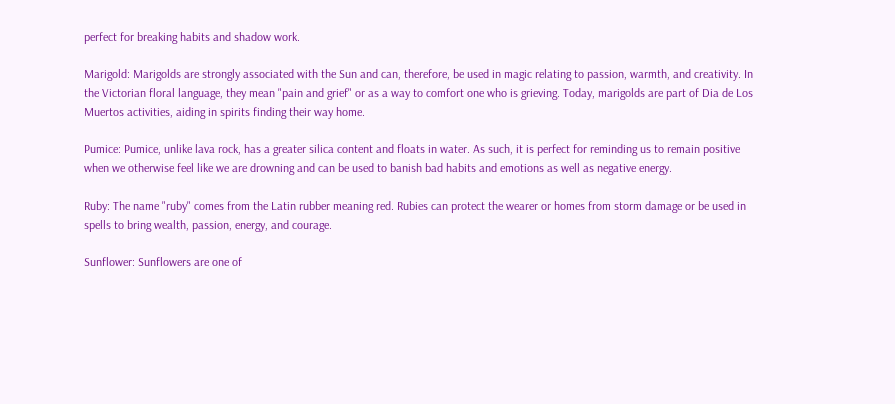perfect for breaking habits and shadow work.

Marigold: Marigolds are strongly associated with the Sun and can, therefore, be used in magic relating to passion, warmth, and creativity. In the Victorian floral language, they mean "pain and grief" or as a way to comfort one who is grieving. Today, marigolds are part of Dia de Los Muertos activities, aiding in spirits finding their way home.

Pumice: Pumice, unlike lava rock, has a greater silica content and floats in water. As such, it is perfect for reminding us to remain positive when we otherwise feel like we are drowning and can be used to banish bad habits and emotions as well as negative energy.

Ruby: The name "ruby" comes from the Latin rubber meaning red. Rubies can protect the wearer or homes from storm damage or be used in spells to bring wealth, passion, energy, and courage.

Sunflower: Sunflowers are one of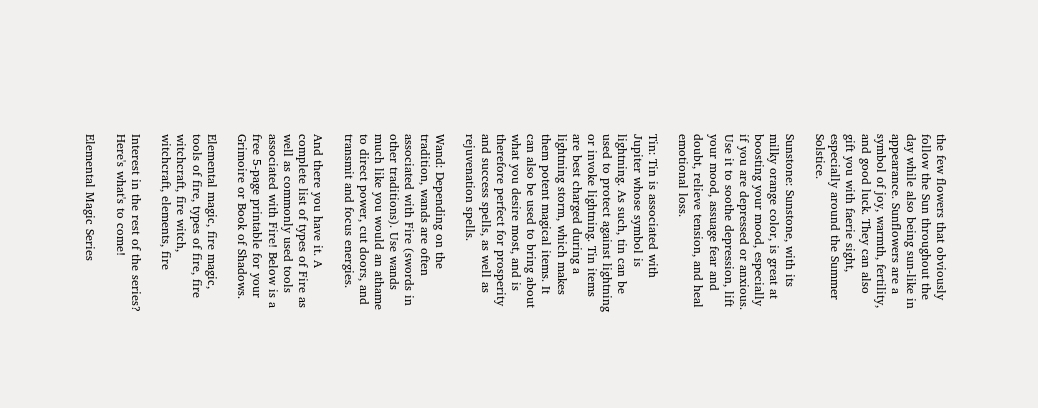the few flowers that obviously follow the Sun throughout the day while also being sun-like in appearance. Sunflowers are a symbol of joy, warmth, fertility, and good luck. They can also gift you with faerie sight, especially around the Summer Solstice.

Sunstone: Sunstone, with its milky orange color, is great at boosting your mood, especially if you are depressed or anxious. Use it to soothe depression, lift your mood, assuage fear and doubt, relieve tension, and heal emotional loss.

Tin: Tin is associated with Jupiter whose symbol is lightning. As such, tin can be used to protect against lightning or invoke lightning. Tin items are best charged during a lightning storm, which makes them potent magical items. It can also be used to bring about what you desire most, and is therefore perfect for prosperity and success spells, as well as rejuvenation spells.

Wand: Depending on the tradition, wands are often associated with Fire (swords in other traditions). Use wands much like you would an athame to direct power, cut doors, and transmit and focus energies.

And there you have it. A complete list of types of Fire as well as commonly used tools associated with Fire! Below is a free 5-page printable for your Grimoire or Book of Shadows.

Elemental magic, fire magic, tools of fire, types of fire, fire witchcraft, fire witch, witchcraft, elements, fire

Interest in the rest of the series? Here's what's to come!

Elemental Magic Series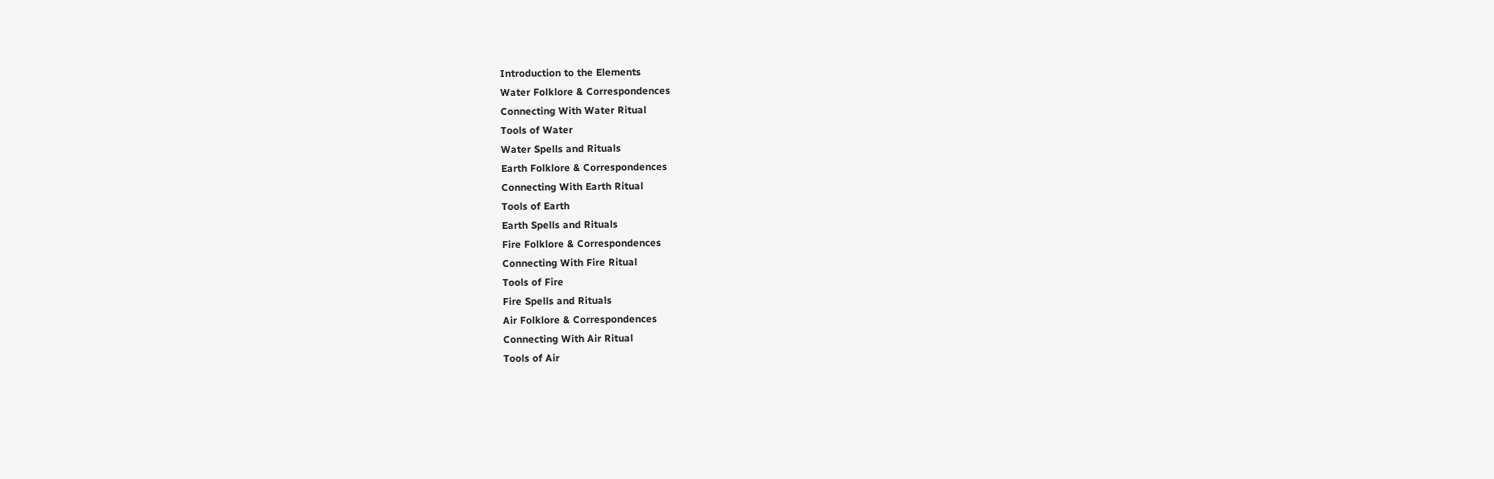Introduction to the Elements
Water Folklore & Correspondences
Connecting With Water Ritual
Tools of Water
Water Spells and Rituals
Earth Folklore & Correspondences
Connecting With Earth Ritual
Tools of Earth
Earth Spells and Rituals
Fire Folklore & Correspondences
Connecting With Fire Ritual
Tools of Fire
Fire Spells and Rituals
Air Folklore & Correspondences
Connecting With Air Ritual
Tools of Air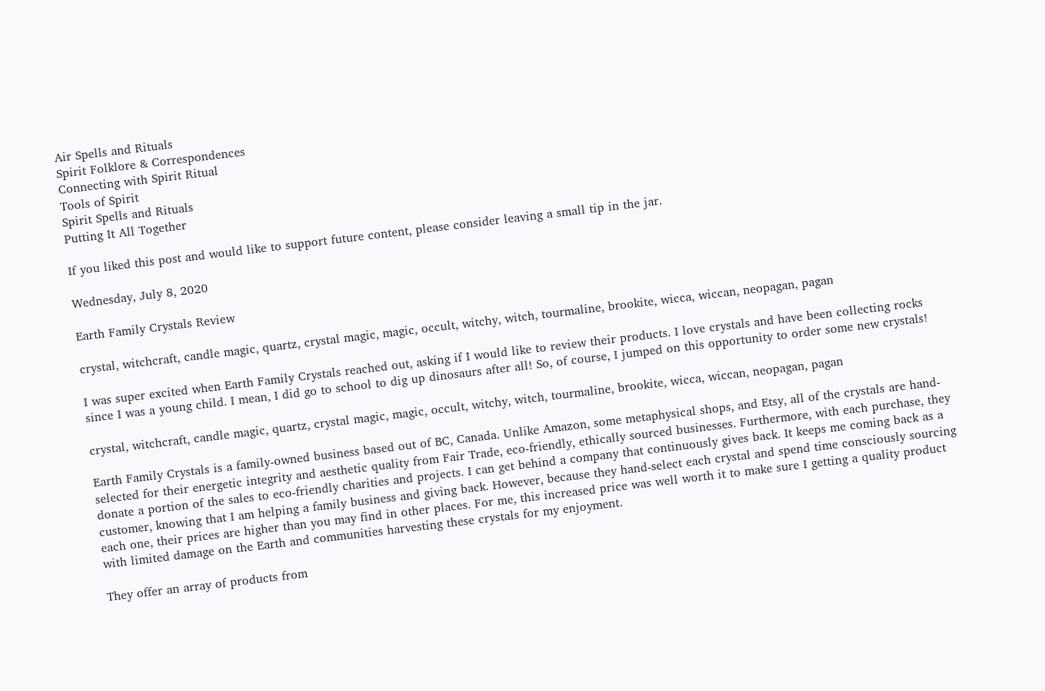Air Spells and Rituals
Spirit Folklore & Correspondences
Connecting with Spirit Ritual
Tools of Spirit
Spirit Spells and Rituals
Putting It All Together

If you liked this post and would like to support future content, please consider leaving a small tip in the jar.

Wednesday, July 8, 2020

Earth Family Crystals Review

crystal, witchcraft, candle magic, quartz, crystal magic, magic, occult, witchy, witch, tourmaline, brookite, wicca, wiccan, neopagan, pagan

I was super excited when Earth Family Crystals reached out, asking if I would like to review their products. I love crystals and have been collecting rocks since I was a young child. I mean, I did go to school to dig up dinosaurs after all! So, of course, I jumped on this opportunity to order some new crystals!

crystal, witchcraft, candle magic, quartz, crystal magic, magic, occult, witchy, witch, tourmaline, brookite, wicca, wiccan, neopagan, pagan

Earth Family Crystals is a family-owned business based out of BC, Canada. Unlike Amazon, some metaphysical shops, and Etsy, all of the crystals are hand-selected for their energetic integrity and aesthetic quality from Fair Trade, eco-friendly, ethically sourced businesses. Furthermore, with each purchase, they donate a portion of the sales to eco-friendly charities and projects. I can get behind a company that continuously gives back. It keeps me coming back as a customer, knowing that I am helping a family business and giving back. However, because they hand-select each crystal and spend time consciously sourcing each one, their prices are higher than you may find in other places. For me, this increased price was well worth it to make sure I getting a quality product with limited damage on the Earth and communities harvesting these crystals for my enjoyment.

They offer an array of products from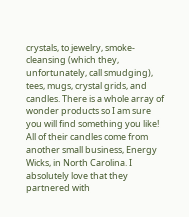crystals, to jewelry, smoke-cleansing (which they, unfortunately, call smudging), tees, mugs, crystal grids, and candles. There is a whole array of wonder products so I am sure you will find something you like! All of their candles come from another small business, Energy Wicks, in North Carolina. I absolutely love that they partnered with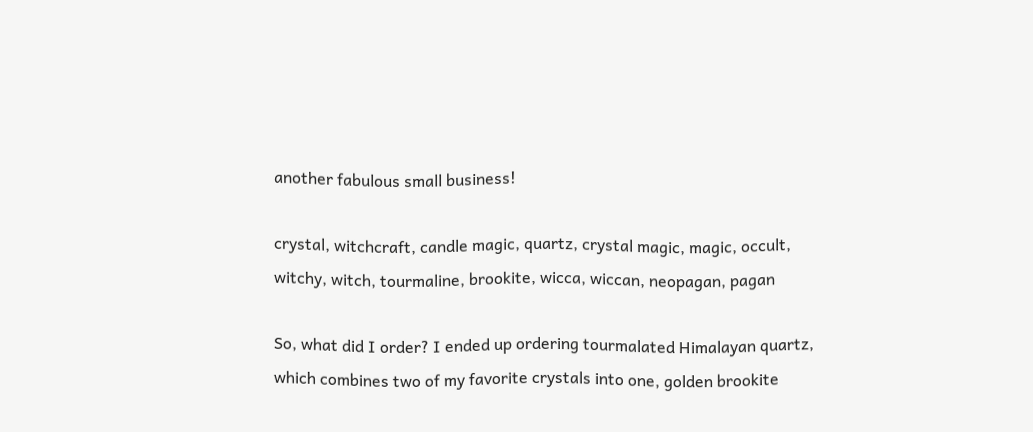another fabulous small business!

crystal, witchcraft, candle magic, quartz, crystal magic, magic, occult, witchy, witch, tourmaline, brookite, wicca, wiccan, neopagan, pagan

So, what did I order? I ended up ordering tourmalated Himalayan quartz, which combines two of my favorite crystals into one, golden brookite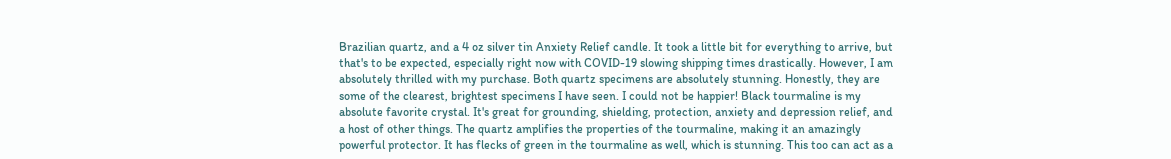Brazilian quartz, and a 4 oz silver tin Anxiety Relief candle. It took a little bit for everything to arrive, but that's to be expected, especially right now with COVID-19 slowing shipping times drastically. However, I am absolutely thrilled with my purchase. Both quartz specimens are absolutely stunning. Honestly, they are some of the clearest, brightest specimens I have seen. I could not be happier! Black tourmaline is my absolute favorite crystal. It's great for grounding, shielding, protection, anxiety and depression relief, and a host of other things. The quartz amplifies the properties of the tourmaline, making it an amazingly powerful protector. It has flecks of green in the tourmaline as well, which is stunning. This too can act as a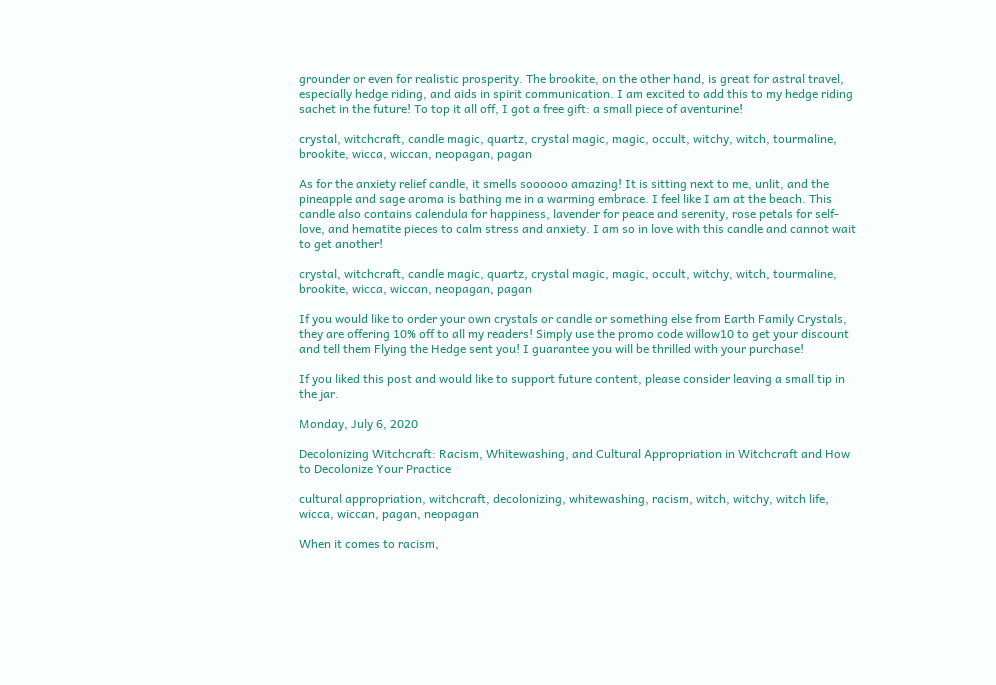grounder or even for realistic prosperity. The brookite, on the other hand, is great for astral travel, especially hedge riding, and aids in spirit communication. I am excited to add this to my hedge riding sachet in the future! To top it all off, I got a free gift: a small piece of aventurine!

crystal, witchcraft, candle magic, quartz, crystal magic, magic, occult, witchy, witch, tourmaline, brookite, wicca, wiccan, neopagan, pagan

As for the anxiety relief candle, it smells soooooo amazing! It is sitting next to me, unlit, and the pineapple and sage aroma is bathing me in a warming embrace. I feel like I am at the beach. This candle also contains calendula for happiness, lavender for peace and serenity, rose petals for self-love, and hematite pieces to calm stress and anxiety. I am so in love with this candle and cannot wait to get another!

crystal, witchcraft, candle magic, quartz, crystal magic, magic, occult, witchy, witch, tourmaline, brookite, wicca, wiccan, neopagan, pagan

If you would like to order your own crystals or candle or something else from Earth Family Crystals, they are offering 10% off to all my readers! Simply use the promo code willow10 to get your discount and tell them Flying the Hedge sent you! I guarantee you will be thrilled with your purchase!

If you liked this post and would like to support future content, please consider leaving a small tip in the jar.

Monday, July 6, 2020

Decolonizing Witchcraft: Racism, Whitewashing, and Cultural Appropriation in Witchcraft and How to Decolonize Your Practice

cultural appropriation, witchcraft, decolonizing, whitewashing, racism, witch, witchy, witch life, wicca, wiccan, pagan, neopagan

When it comes to racism,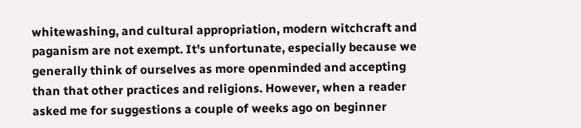whitewashing, and cultural appropriation, modern witchcraft and paganism are not exempt. It's unfortunate, especially because we generally think of ourselves as more openminded and accepting than that other practices and religions. However, when a reader asked me for suggestions a couple of weeks ago on beginner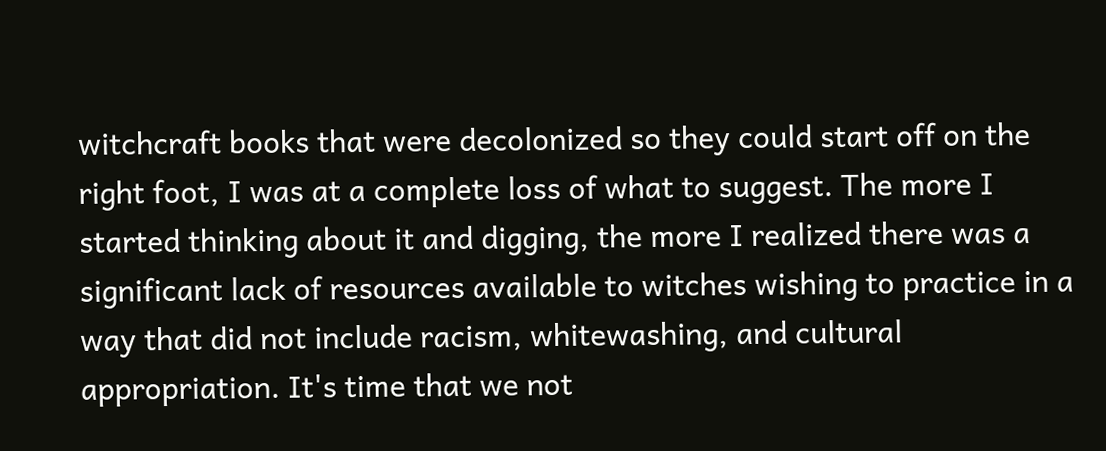witchcraft books that were decolonized so they could start off on the right foot, I was at a complete loss of what to suggest. The more I started thinking about it and digging, the more I realized there was a significant lack of resources available to witches wishing to practice in a way that did not include racism, whitewashing, and cultural appropriation. It's time that we not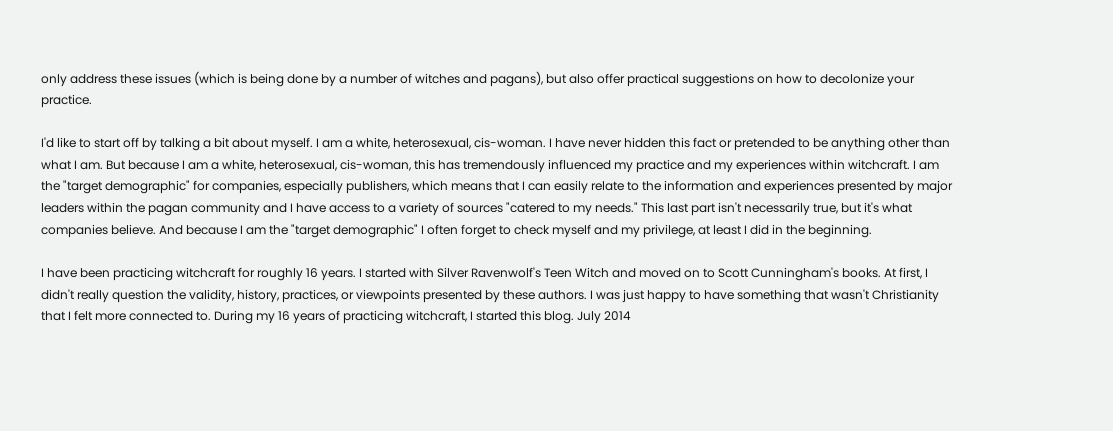only address these issues (which is being done by a number of witches and pagans), but also offer practical suggestions on how to decolonize your practice.

I'd like to start off by talking a bit about myself. I am a white, heterosexual, cis-woman. I have never hidden this fact or pretended to be anything other than what I am. But because I am a white, heterosexual, cis-woman, this has tremendously influenced my practice and my experiences within witchcraft. I am the "target demographic" for companies, especially publishers, which means that I can easily relate to the information and experiences presented by major leaders within the pagan community and I have access to a variety of sources "catered to my needs." This last part isn't necessarily true, but it's what companies believe. And because I am the "target demographic" I often forget to check myself and my privilege, at least I did in the beginning.

I have been practicing witchcraft for roughly 16 years. I started with Silver Ravenwolf's Teen Witch and moved on to Scott Cunningham's books. At first, I didn't really question the validity, history, practices, or viewpoints presented by these authors. I was just happy to have something that wasn't Christianity that I felt more connected to. During my 16 years of practicing witchcraft, I started this blog. July 2014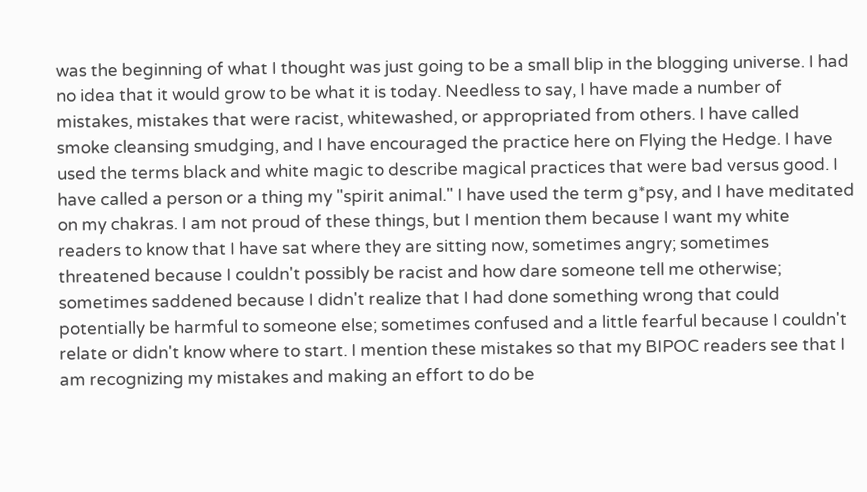was the beginning of what I thought was just going to be a small blip in the blogging universe. I had no idea that it would grow to be what it is today. Needless to say, I have made a number of mistakes, mistakes that were racist, whitewashed, or appropriated from others. I have called smoke cleansing smudging, and I have encouraged the practice here on Flying the Hedge. I have used the terms black and white magic to describe magical practices that were bad versus good. I have called a person or a thing my "spirit animal." I have used the term g*psy, and I have meditated on my chakras. I am not proud of these things, but I mention them because I want my white readers to know that I have sat where they are sitting now, sometimes angry; sometimes threatened because I couldn't possibly be racist and how dare someone tell me otherwise; sometimes saddened because I didn't realize that I had done something wrong that could potentially be harmful to someone else; sometimes confused and a little fearful because I couldn't relate or didn't know where to start. I mention these mistakes so that my BIPOC readers see that I am recognizing my mistakes and making an effort to do be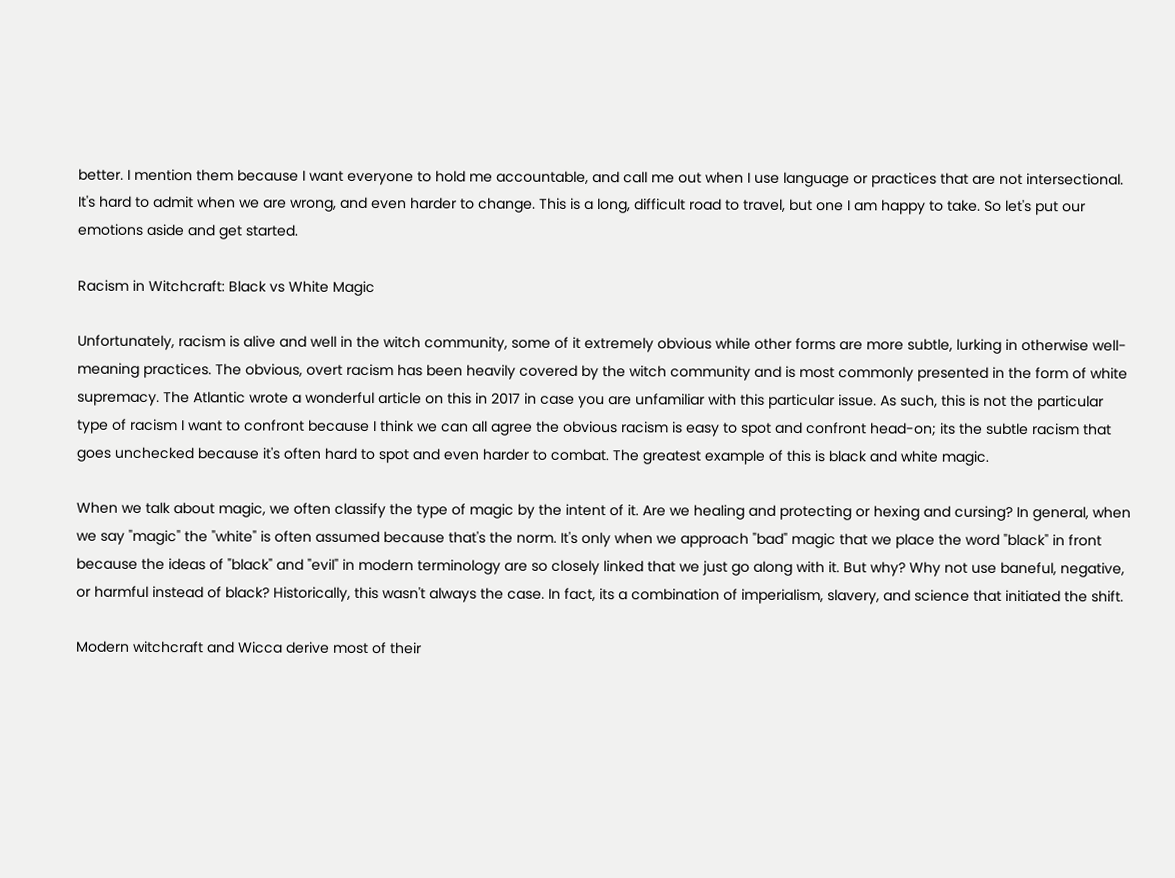better. I mention them because I want everyone to hold me accountable, and call me out when I use language or practices that are not intersectional. It's hard to admit when we are wrong, and even harder to change. This is a long, difficult road to travel, but one I am happy to take. So let's put our emotions aside and get started.

Racism in Witchcraft: Black vs White Magic

Unfortunately, racism is alive and well in the witch community, some of it extremely obvious while other forms are more subtle, lurking in otherwise well-meaning practices. The obvious, overt racism has been heavily covered by the witch community and is most commonly presented in the form of white supremacy. The Atlantic wrote a wonderful article on this in 2017 in case you are unfamiliar with this particular issue. As such, this is not the particular type of racism I want to confront because I think we can all agree the obvious racism is easy to spot and confront head-on; its the subtle racism that goes unchecked because it's often hard to spot and even harder to combat. The greatest example of this is black and white magic.

When we talk about magic, we often classify the type of magic by the intent of it. Are we healing and protecting or hexing and cursing? In general, when we say "magic" the "white" is often assumed because that's the norm. It's only when we approach "bad" magic that we place the word "black" in front because the ideas of "black" and "evil" in modern terminology are so closely linked that we just go along with it. But why? Why not use baneful, negative, or harmful instead of black? Historically, this wasn't always the case. In fact, its a combination of imperialism, slavery, and science that initiated the shift.

Modern witchcraft and Wicca derive most of their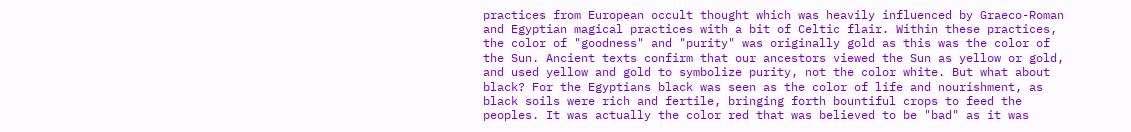practices from European occult thought which was heavily influenced by Graeco-Roman and Egyptian magical practices with a bit of Celtic flair. Within these practices, the color of "goodness" and "purity" was originally gold as this was the color of the Sun. Ancient texts confirm that our ancestors viewed the Sun as yellow or gold, and used yellow and gold to symbolize purity, not the color white. But what about black? For the Egyptians black was seen as the color of life and nourishment, as black soils were rich and fertile, bringing forth bountiful crops to feed the peoples. It was actually the color red that was believed to be "bad" as it was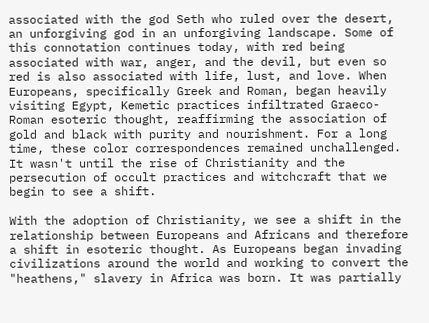associated with the god Seth who ruled over the desert, an unforgiving god in an unforgiving landscape. Some of this connotation continues today, with red being associated with war, anger, and the devil, but even so red is also associated with life, lust, and love. When Europeans, specifically Greek and Roman, began heavily visiting Egypt, Kemetic practices infiltrated Graeco-Roman esoteric thought, reaffirming the association of gold and black with purity and nourishment. For a long time, these color correspondences remained unchallenged. It wasn't until the rise of Christianity and the persecution of occult practices and witchcraft that we begin to see a shift.

With the adoption of Christianity, we see a shift in the relationship between Europeans and Africans and therefore a shift in esoteric thought. As Europeans began invading civilizations around the world and working to convert the "heathens," slavery in Africa was born. It was partially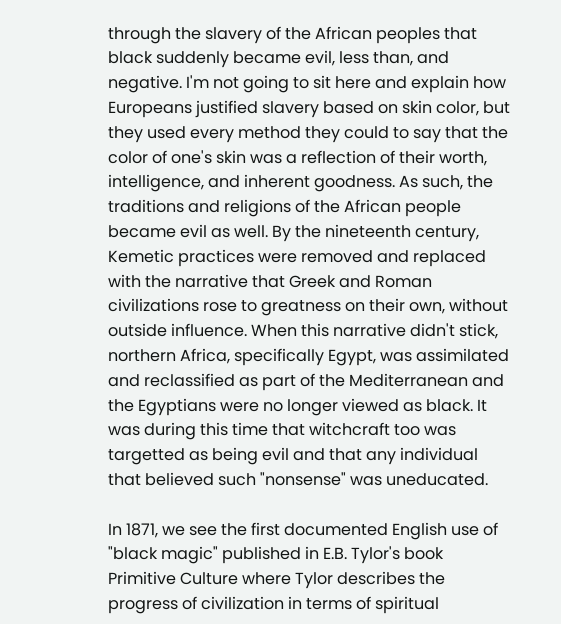through the slavery of the African peoples that black suddenly became evil, less than, and negative. I'm not going to sit here and explain how Europeans justified slavery based on skin color, but they used every method they could to say that the color of one's skin was a reflection of their worth, intelligence, and inherent goodness. As such, the traditions and religions of the African people became evil as well. By the nineteenth century, Kemetic practices were removed and replaced with the narrative that Greek and Roman civilizations rose to greatness on their own, without outside influence. When this narrative didn't stick, northern Africa, specifically Egypt, was assimilated and reclassified as part of the Mediterranean and the Egyptians were no longer viewed as black. It was during this time that witchcraft too was targetted as being evil and that any individual that believed such "nonsense" was uneducated.

In 1871, we see the first documented English use of "black magic" published in E.B. Tylor's book Primitive Culture where Tylor describes the progress of civilization in terms of spiritual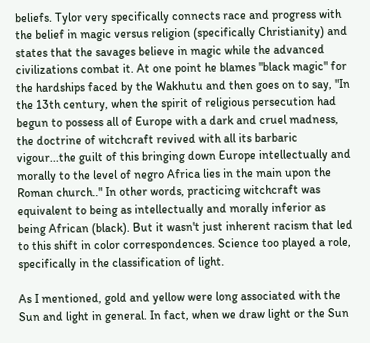beliefs. Tylor very specifically connects race and progress with the belief in magic versus religion (specifically Christianity) and states that the savages believe in magic while the advanced civilizations combat it. At one point he blames "black magic" for the hardships faced by the Wakhutu and then goes on to say, "In the 13th century, when the spirit of religious persecution had begun to possess all of Europe with a dark and cruel madness, the doctrine of witchcraft revived with all its barbaric vigour...the guilt of this bringing down Europe intellectually and morally to the level of negro Africa lies in the main upon the Roman church.." In other words, practicing witchcraft was equivalent to being as intellectually and morally inferior as being African (black). But it wasn't just inherent racism that led to this shift in color correspondences. Science too played a role, specifically in the classification of light.

As I mentioned, gold and yellow were long associated with the Sun and light in general. In fact, when we draw light or the Sun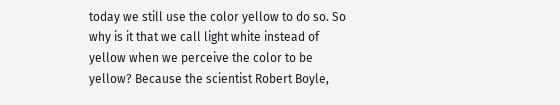today we still use the color yellow to do so. So why is it that we call light white instead of yellow when we perceive the color to be yellow? Because the scientist Robert Boyle,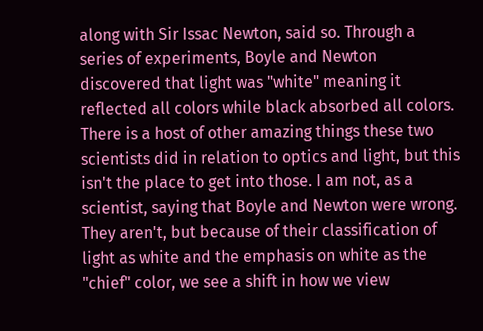along with Sir Issac Newton, said so. Through a series of experiments, Boyle and Newton discovered that light was "white" meaning it reflected all colors while black absorbed all colors. There is a host of other amazing things these two scientists did in relation to optics and light, but this isn't the place to get into those. I am not, as a scientist, saying that Boyle and Newton were wrong. They aren't, but because of their classification of light as white and the emphasis on white as the "chief" color, we see a shift in how we view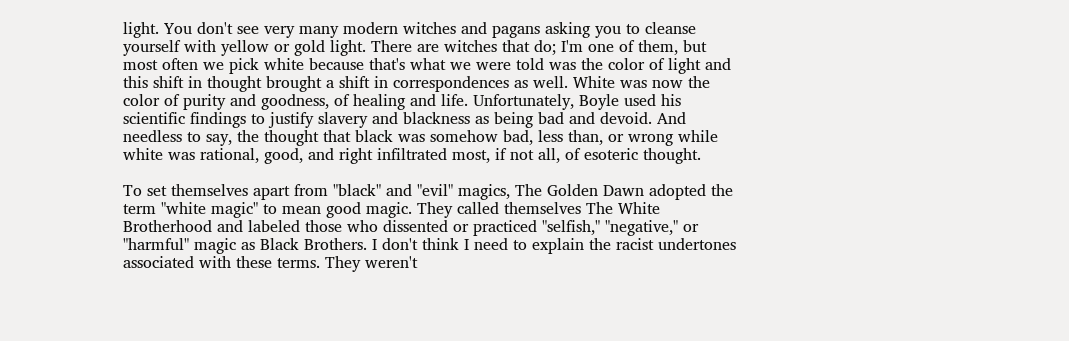light. You don't see very many modern witches and pagans asking you to cleanse yourself with yellow or gold light. There are witches that do; I'm one of them, but most often we pick white because that's what we were told was the color of light and this shift in thought brought a shift in correspondences as well. White was now the color of purity and goodness, of healing and life. Unfortunately, Boyle used his scientific findings to justify slavery and blackness as being bad and devoid. And needless to say, the thought that black was somehow bad, less than, or wrong while white was rational, good, and right infiltrated most, if not all, of esoteric thought.

To set themselves apart from "black" and "evil" magics, The Golden Dawn adopted the term "white magic" to mean good magic. They called themselves The White Brotherhood and labeled those who dissented or practiced "selfish," "negative," or "harmful" magic as Black Brothers. I don't think I need to explain the racist undertones associated with these terms. They weren't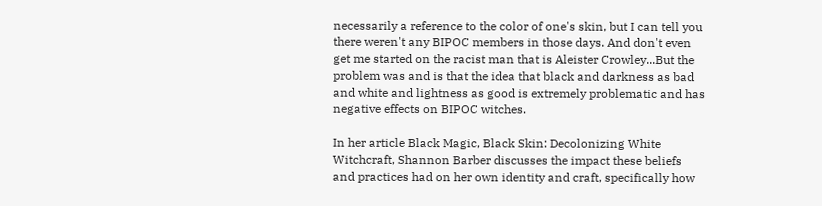necessarily a reference to the color of one's skin, but I can tell you there weren't any BIPOC members in those days. And don't even get me started on the racist man that is Aleister Crowley...But the problem was and is that the idea that black and darkness as bad and white and lightness as good is extremely problematic and has negative effects on BIPOC witches.

In her article Black Magic, Black Skin: Decolonizing White Witchcraft, Shannon Barber discusses the impact these beliefs and practices had on her own identity and craft, specifically how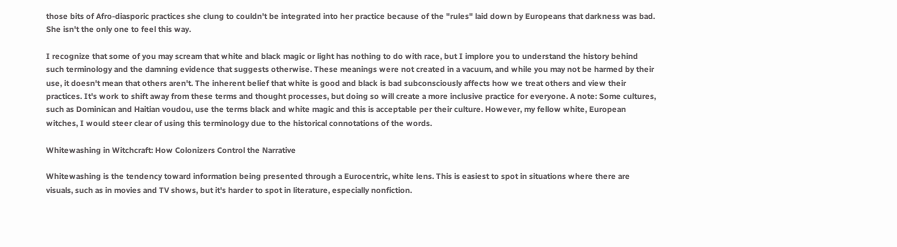those bits of Afro-diasporic practices she clung to couldn't be integrated into her practice because of the "rules" laid down by Europeans that darkness was bad. She isn't the only one to feel this way.

I recognize that some of you may scream that white and black magic or light has nothing to do with race, but I implore you to understand the history behind such terminology and the damning evidence that suggests otherwise. These meanings were not created in a vacuum, and while you may not be harmed by their use, it doesn't mean that others aren't. The inherent belief that white is good and black is bad subconsciously affects how we treat others and view their practices. It's work to shift away from these terms and thought processes, but doing so will create a more inclusive practice for everyone. A note: Some cultures, such as Dominican and Haitian voudou, use the terms black and white magic and this is acceptable per their culture. However, my fellow white, European witches, I would steer clear of using this terminology due to the historical connotations of the words.

Whitewashing in Witchcraft: How Colonizers Control the Narrative

Whitewashing is the tendency toward information being presented through a Eurocentric, white lens. This is easiest to spot in situations where there are visuals, such as in movies and TV shows, but it's harder to spot in literature, especially nonfiction.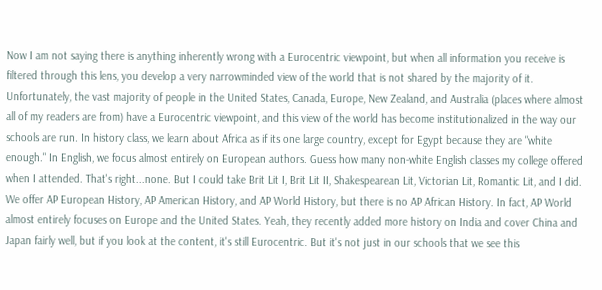Now I am not saying there is anything inherently wrong with a Eurocentric viewpoint, but when all information you receive is filtered through this lens, you develop a very narrowminded view of the world that is not shared by the majority of it. Unfortunately, the vast majority of people in the United States, Canada, Europe, New Zealand, and Australia (places where almost all of my readers are from) have a Eurocentric viewpoint, and this view of the world has become institutionalized in the way our schools are run. In history class, we learn about Africa as if its one large country, except for Egypt because they are "white enough." In English, we focus almost entirely on European authors. Guess how many non-white English classes my college offered when I attended. That's right...none. But I could take Brit Lit I, Brit Lit II, Shakespearean Lit, Victorian Lit, Romantic Lit, and I did. We offer AP European History, AP American History, and AP World History, but there is no AP African History. In fact, AP World almost entirely focuses on Europe and the United States. Yeah, they recently added more history on India and cover China and Japan fairly well, but if you look at the content, it's still Eurocentric. But it's not just in our schools that we see this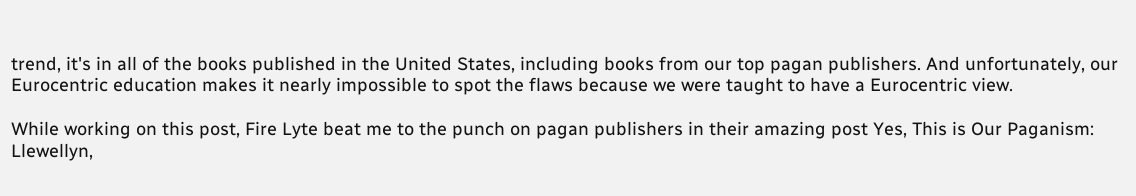trend, it's in all of the books published in the United States, including books from our top pagan publishers. And unfortunately, our Eurocentric education makes it nearly impossible to spot the flaws because we were taught to have a Eurocentric view.

While working on this post, Fire Lyte beat me to the punch on pagan publishers in their amazing post Yes, This is Our Paganism: Llewellyn,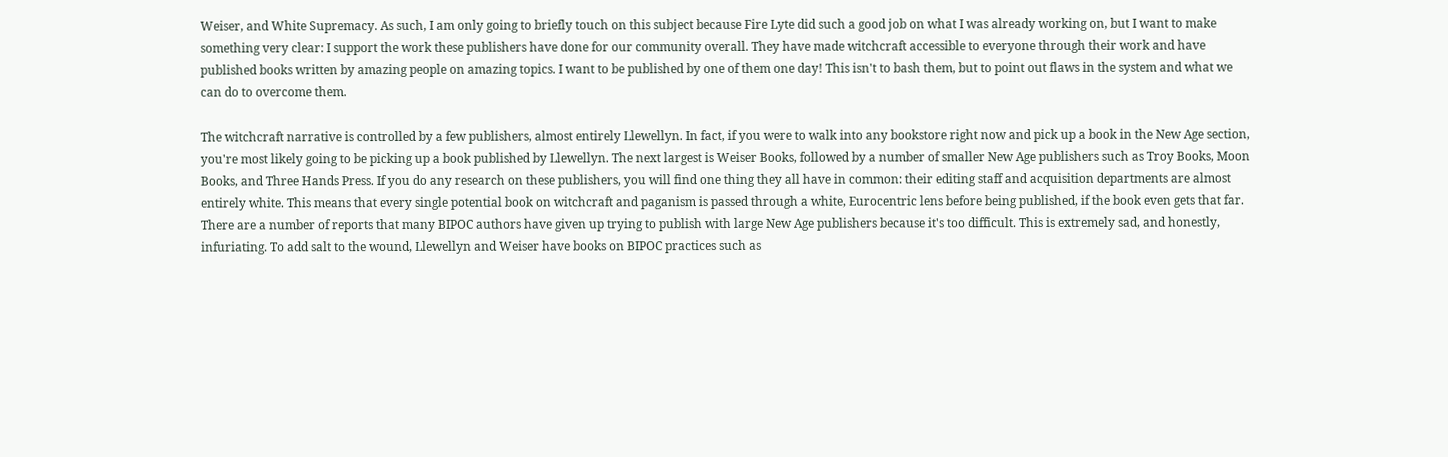Weiser, and White Supremacy. As such, I am only going to briefly touch on this subject because Fire Lyte did such a good job on what I was already working on, but I want to make something very clear: I support the work these publishers have done for our community overall. They have made witchcraft accessible to everyone through their work and have published books written by amazing people on amazing topics. I want to be published by one of them one day! This isn't to bash them, but to point out flaws in the system and what we can do to overcome them.

The witchcraft narrative is controlled by a few publishers, almost entirely Llewellyn. In fact, if you were to walk into any bookstore right now and pick up a book in the New Age section, you're most likely going to be picking up a book published by Llewellyn. The next largest is Weiser Books, followed by a number of smaller New Age publishers such as Troy Books, Moon Books, and Three Hands Press. If you do any research on these publishers, you will find one thing they all have in common: their editing staff and acquisition departments are almost entirely white. This means that every single potential book on witchcraft and paganism is passed through a white, Eurocentric lens before being published, if the book even gets that far. There are a number of reports that many BIPOC authors have given up trying to publish with large New Age publishers because it's too difficult. This is extremely sad, and honestly, infuriating. To add salt to the wound, Llewellyn and Weiser have books on BIPOC practices such as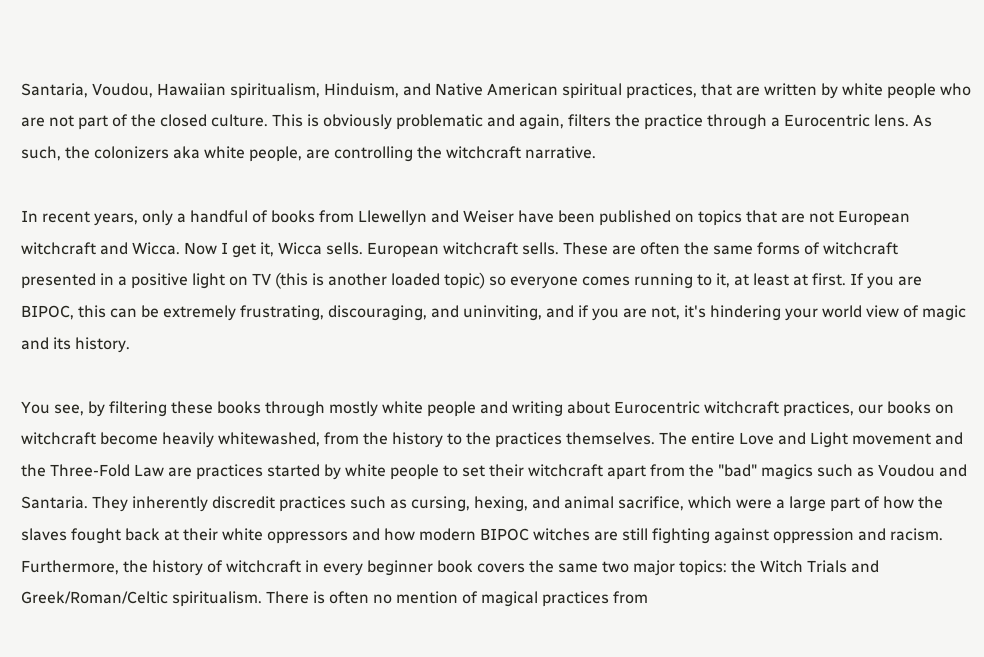Santaria, Voudou, Hawaiian spiritualism, Hinduism, and Native American spiritual practices, that are written by white people who are not part of the closed culture. This is obviously problematic and again, filters the practice through a Eurocentric lens. As such, the colonizers aka white people, are controlling the witchcraft narrative.

In recent years, only a handful of books from Llewellyn and Weiser have been published on topics that are not European witchcraft and Wicca. Now I get it, Wicca sells. European witchcraft sells. These are often the same forms of witchcraft presented in a positive light on TV (this is another loaded topic) so everyone comes running to it, at least at first. If you are BIPOC, this can be extremely frustrating, discouraging, and uninviting, and if you are not, it's hindering your world view of magic and its history.

You see, by filtering these books through mostly white people and writing about Eurocentric witchcraft practices, our books on witchcraft become heavily whitewashed, from the history to the practices themselves. The entire Love and Light movement and the Three-Fold Law are practices started by white people to set their witchcraft apart from the "bad" magics such as Voudou and Santaria. They inherently discredit practices such as cursing, hexing, and animal sacrifice, which were a large part of how the slaves fought back at their white oppressors and how modern BIPOC witches are still fighting against oppression and racism. Furthermore, the history of witchcraft in every beginner book covers the same two major topics: the Witch Trials and Greek/Roman/Celtic spiritualism. There is often no mention of magical practices from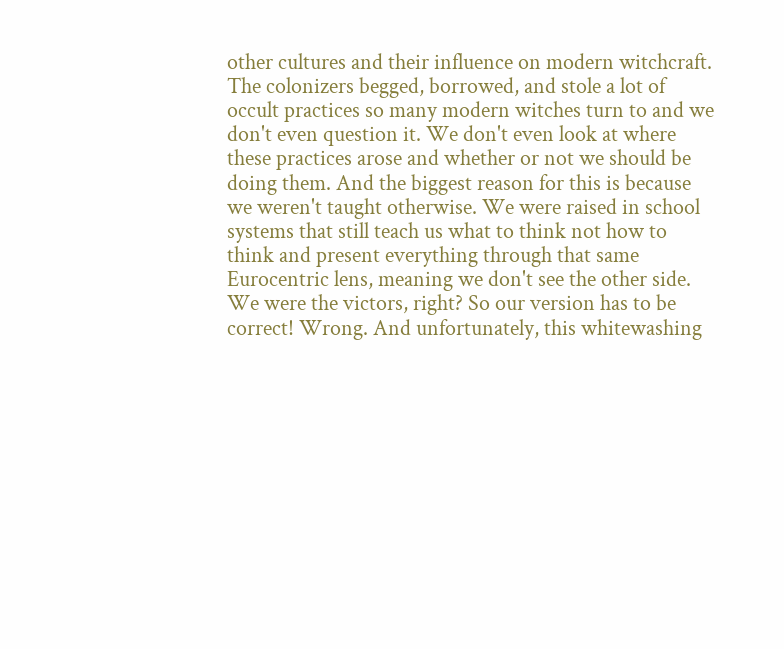other cultures and their influence on modern witchcraft. The colonizers begged, borrowed, and stole a lot of occult practices so many modern witches turn to and we don't even question it. We don't even look at where these practices arose and whether or not we should be doing them. And the biggest reason for this is because we weren't taught otherwise. We were raised in school systems that still teach us what to think not how to think and present everything through that same Eurocentric lens, meaning we don't see the other side. We were the victors, right? So our version has to be correct! Wrong. And unfortunately, this whitewashing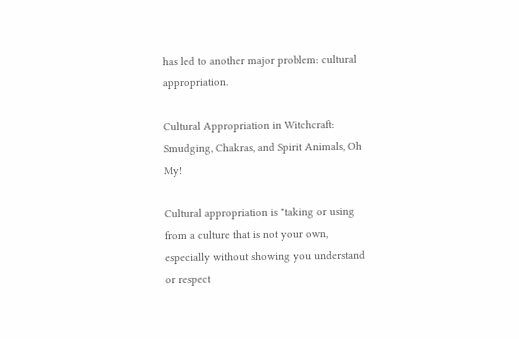has led to another major problem: cultural appropriation.

Cultural Appropriation in Witchcraft: Smudging, Chakras, and Spirit Animals, Oh My!

Cultural appropriation is "taking or using from a culture that is not your own, especially without showing you understand or respect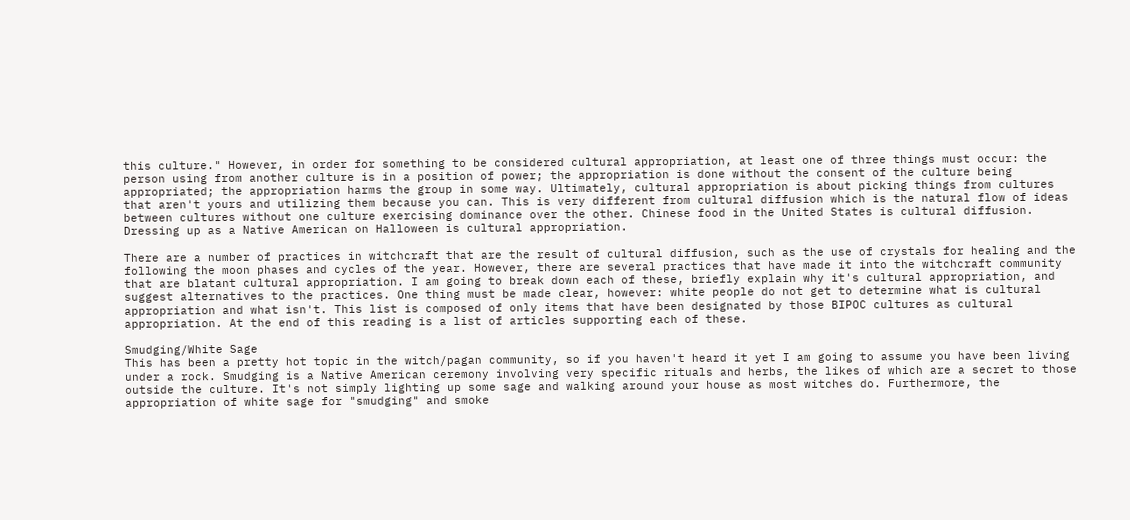this culture." However, in order for something to be considered cultural appropriation, at least one of three things must occur: the person using from another culture is in a position of power; the appropriation is done without the consent of the culture being appropriated; the appropriation harms the group in some way. Ultimately, cultural appropriation is about picking things from cultures that aren't yours and utilizing them because you can. This is very different from cultural diffusion which is the natural flow of ideas between cultures without one culture exercising dominance over the other. Chinese food in the United States is cultural diffusion. Dressing up as a Native American on Halloween is cultural appropriation.

There are a number of practices in witchcraft that are the result of cultural diffusion, such as the use of crystals for healing and the following the moon phases and cycles of the year. However, there are several practices that have made it into the witchcraft community that are blatant cultural appropriation. I am going to break down each of these, briefly explain why it's cultural appropriation, and suggest alternatives to the practices. One thing must be made clear, however: white people do not get to determine what is cultural appropriation and what isn't. This list is composed of only items that have been designated by those BIPOC cultures as cultural appropriation. At the end of this reading is a list of articles supporting each of these.

Smudging/White Sage
This has been a pretty hot topic in the witch/pagan community, so if you haven't heard it yet I am going to assume you have been living under a rock. Smudging is a Native American ceremony involving very specific rituals and herbs, the likes of which are a secret to those outside the culture. It's not simply lighting up some sage and walking around your house as most witches do. Furthermore, the appropriation of white sage for "smudging" and smoke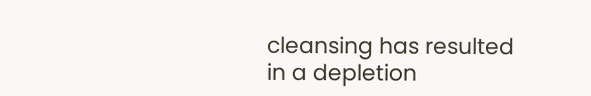cleansing has resulted in a depletion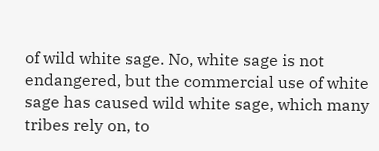of wild white sage. No, white sage is not endangered, but the commercial use of white sage has caused wild white sage, which many tribes rely on, to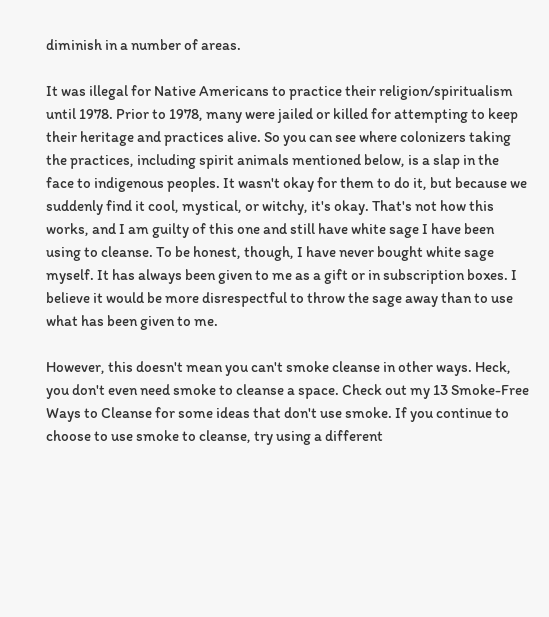diminish in a number of areas.

It was illegal for Native Americans to practice their religion/spiritualism until 1978. Prior to 1978, many were jailed or killed for attempting to keep their heritage and practices alive. So you can see where colonizers taking the practices, including spirit animals mentioned below, is a slap in the face to indigenous peoples. It wasn't okay for them to do it, but because we suddenly find it cool, mystical, or witchy, it's okay. That's not how this works, and I am guilty of this one and still have white sage I have been using to cleanse. To be honest, though, I have never bought white sage myself. It has always been given to me as a gift or in subscription boxes. I believe it would be more disrespectful to throw the sage away than to use what has been given to me.

However, this doesn't mean you can't smoke cleanse in other ways. Heck, you don't even need smoke to cleanse a space. Check out my 13 Smoke-Free Ways to Cleanse for some ideas that don't use smoke. If you continue to choose to use smoke to cleanse, try using a different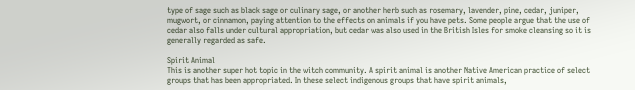type of sage such as black sage or culinary sage, or another herb such as rosemary, lavender, pine, cedar, juniper, mugwort, or cinnamon, paying attention to the effects on animals if you have pets. Some people argue that the use of cedar also falls under cultural appropriation, but cedar was also used in the British Isles for smoke cleansing so it is generally regarded as safe.

Spirit Animal
This is another super hot topic in the witch community. A spirit animal is another Native American practice of select groups that has been appropriated. In these select indigenous groups that have spirit animals,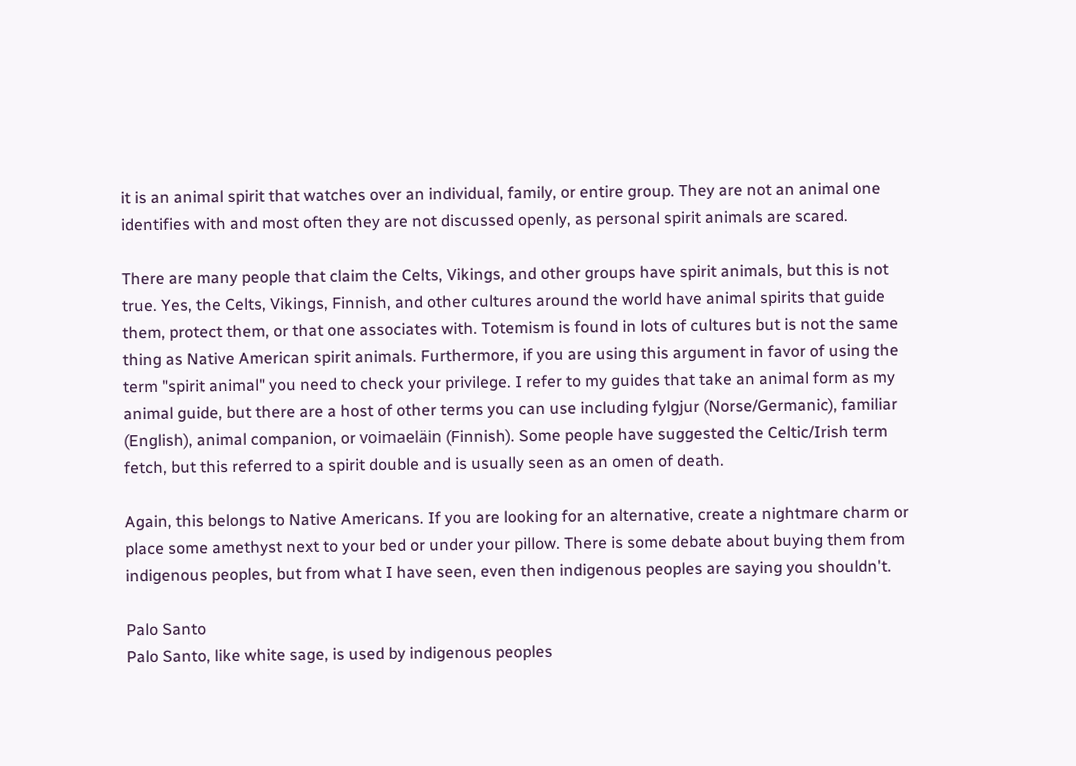it is an animal spirit that watches over an individual, family, or entire group. They are not an animal one identifies with and most often they are not discussed openly, as personal spirit animals are scared.

There are many people that claim the Celts, Vikings, and other groups have spirit animals, but this is not true. Yes, the Celts, Vikings, Finnish, and other cultures around the world have animal spirits that guide them, protect them, or that one associates with. Totemism is found in lots of cultures but is not the same thing as Native American spirit animals. Furthermore, if you are using this argument in favor of using the term "spirit animal" you need to check your privilege. I refer to my guides that take an animal form as my animal guide, but there are a host of other terms you can use including fylgjur (Norse/Germanic), familiar (English), animal companion, or voimaeläin (Finnish). Some people have suggested the Celtic/Irish term fetch, but this referred to a spirit double and is usually seen as an omen of death.

Again, this belongs to Native Americans. If you are looking for an alternative, create a nightmare charm or place some amethyst next to your bed or under your pillow. There is some debate about buying them from indigenous peoples, but from what I have seen, even then indigenous peoples are saying you shouldn't.

Palo Santo
Palo Santo, like white sage, is used by indigenous peoples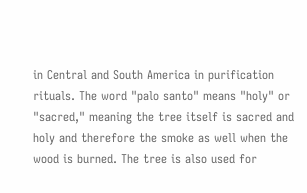in Central and South America in purification rituals. The word "palo santo" means "holy" or "sacred," meaning the tree itself is sacred and holy and therefore the smoke as well when the wood is burned. The tree is also used for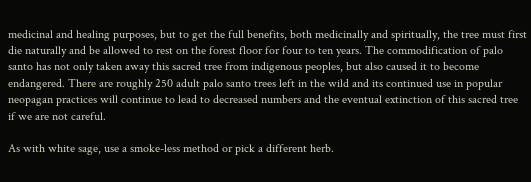medicinal and healing purposes, but to get the full benefits, both medicinally and spiritually, the tree must first die naturally and be allowed to rest on the forest floor for four to ten years. The commodification of palo santo has not only taken away this sacred tree from indigenous peoples, but also caused it to become endangered. There are roughly 250 adult palo santo trees left in the wild and its continued use in popular neopagan practices will continue to lead to decreased numbers and the eventual extinction of this sacred tree if we are not careful.

As with white sage, use a smoke-less method or pick a different herb.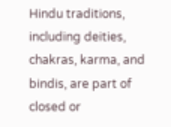Hindu traditions, including deities, chakras, karma, and bindis, are part of closed or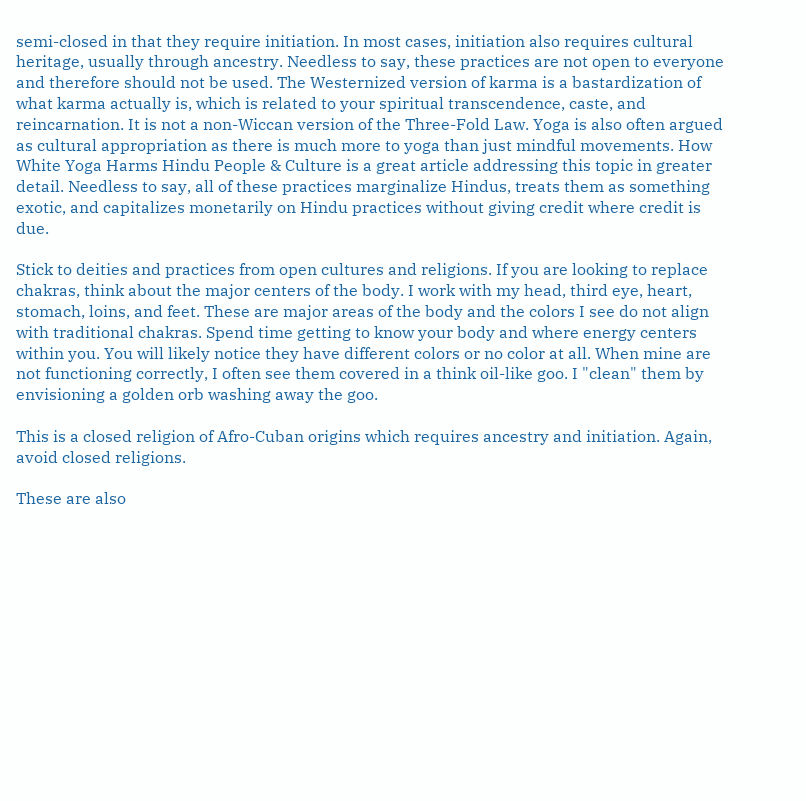semi-closed in that they require initiation. In most cases, initiation also requires cultural heritage, usually through ancestry. Needless to say, these practices are not open to everyone and therefore should not be used. The Westernized version of karma is a bastardization of what karma actually is, which is related to your spiritual transcendence, caste, and reincarnation. It is not a non-Wiccan version of the Three-Fold Law. Yoga is also often argued as cultural appropriation as there is much more to yoga than just mindful movements. How White Yoga Harms Hindu People & Culture is a great article addressing this topic in greater detail. Needless to say, all of these practices marginalize Hindus, treats them as something exotic, and capitalizes monetarily on Hindu practices without giving credit where credit is due.

Stick to deities and practices from open cultures and religions. If you are looking to replace chakras, think about the major centers of the body. I work with my head, third eye, heart, stomach, loins, and feet. These are major areas of the body and the colors I see do not align with traditional chakras. Spend time getting to know your body and where energy centers within you. You will likely notice they have different colors or no color at all. When mine are not functioning correctly, I often see them covered in a think oil-like goo. I "clean" them by envisioning a golden orb washing away the goo.

This is a closed religion of Afro-Cuban origins which requires ancestry and initiation. Again, avoid closed religions.

These are also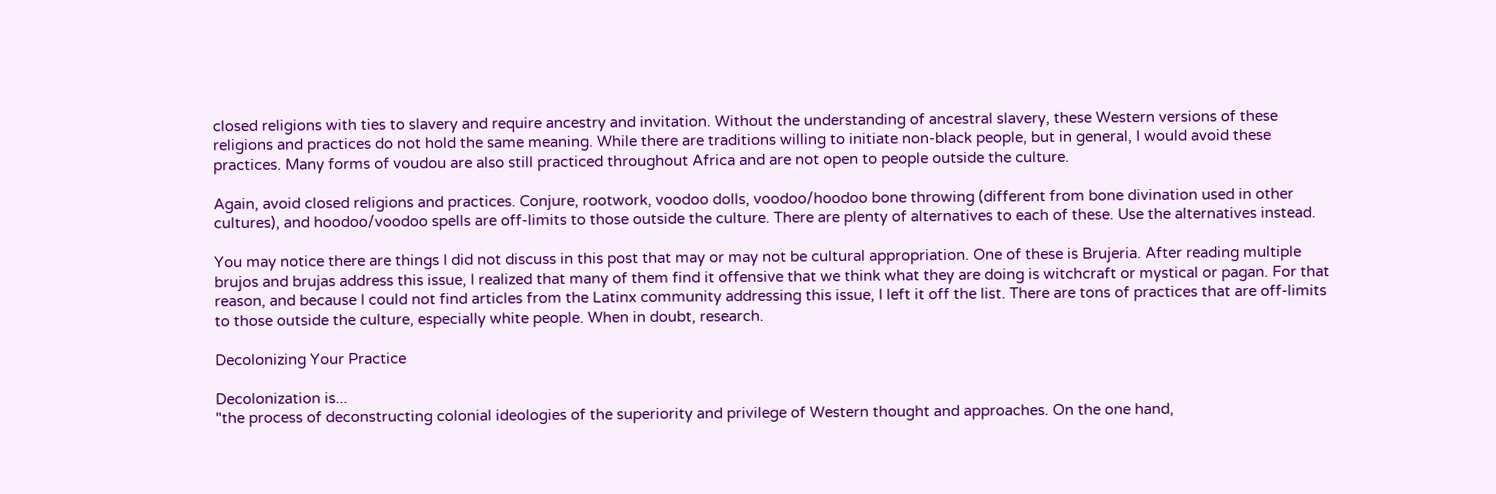closed religions with ties to slavery and require ancestry and invitation. Without the understanding of ancestral slavery, these Western versions of these religions and practices do not hold the same meaning. While there are traditions willing to initiate non-black people, but in general, I would avoid these practices. Many forms of voudou are also still practiced throughout Africa and are not open to people outside the culture.

Again, avoid closed religions and practices. Conjure, rootwork, voodoo dolls, voodoo/hoodoo bone throwing (different from bone divination used in other cultures), and hoodoo/voodoo spells are off-limits to those outside the culture. There are plenty of alternatives to each of these. Use the alternatives instead.

You may notice there are things I did not discuss in this post that may or may not be cultural appropriation. One of these is Brujeria. After reading multiple brujos and brujas address this issue, I realized that many of them find it offensive that we think what they are doing is witchcraft or mystical or pagan. For that reason, and because I could not find articles from the Latinx community addressing this issue, I left it off the list. There are tons of practices that are off-limits to those outside the culture, especially white people. When in doubt, research.

Decolonizing Your Practice

Decolonization is...
"the process of deconstructing colonial ideologies of the superiority and privilege of Western thought and approaches. On the one hand,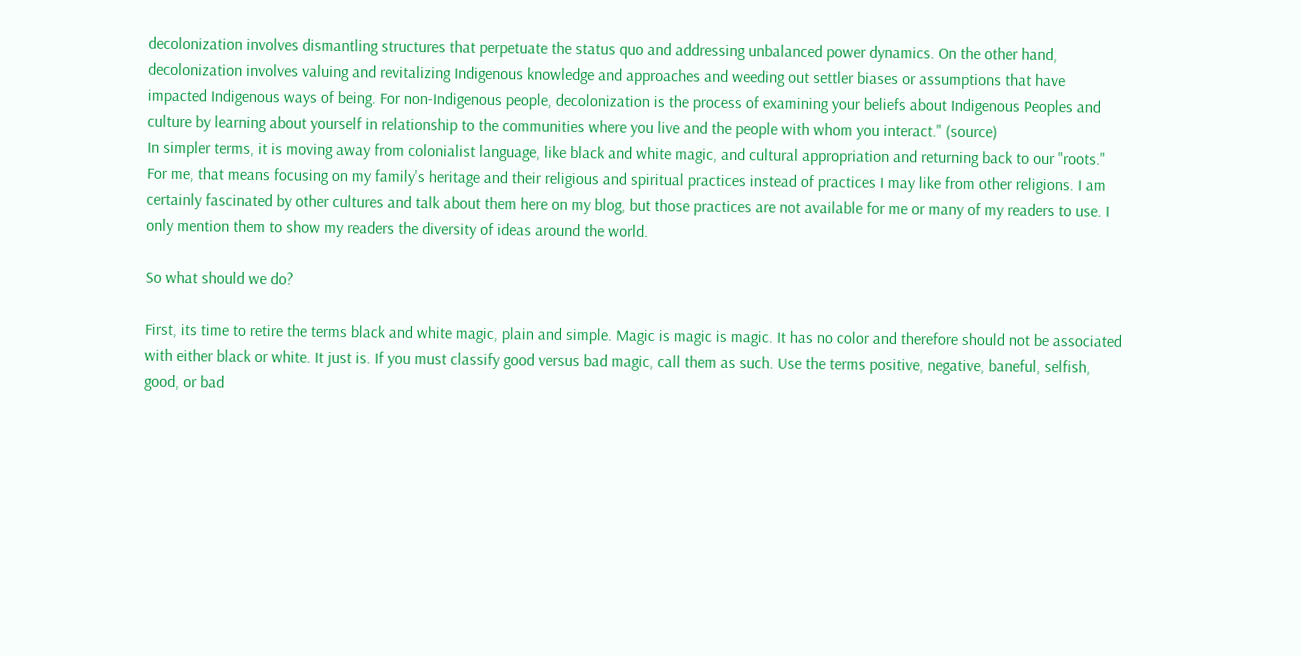decolonization involves dismantling structures that perpetuate the status quo and addressing unbalanced power dynamics. On the other hand, decolonization involves valuing and revitalizing Indigenous knowledge and approaches and weeding out settler biases or assumptions that have impacted Indigenous ways of being. For non-Indigenous people, decolonization is the process of examining your beliefs about Indigenous Peoples and culture by learning about yourself in relationship to the communities where you live and the people with whom you interact." (source)
In simpler terms, it is moving away from colonialist language, like black and white magic, and cultural appropriation and returning back to our "roots." For me, that means focusing on my family's heritage and their religious and spiritual practices instead of practices I may like from other religions. I am certainly fascinated by other cultures and talk about them here on my blog, but those practices are not available for me or many of my readers to use. I only mention them to show my readers the diversity of ideas around the world.

So what should we do?

First, its time to retire the terms black and white magic, plain and simple. Magic is magic is magic. It has no color and therefore should not be associated with either black or white. It just is. If you must classify good versus bad magic, call them as such. Use the terms positive, negative, baneful, selfish, good, or bad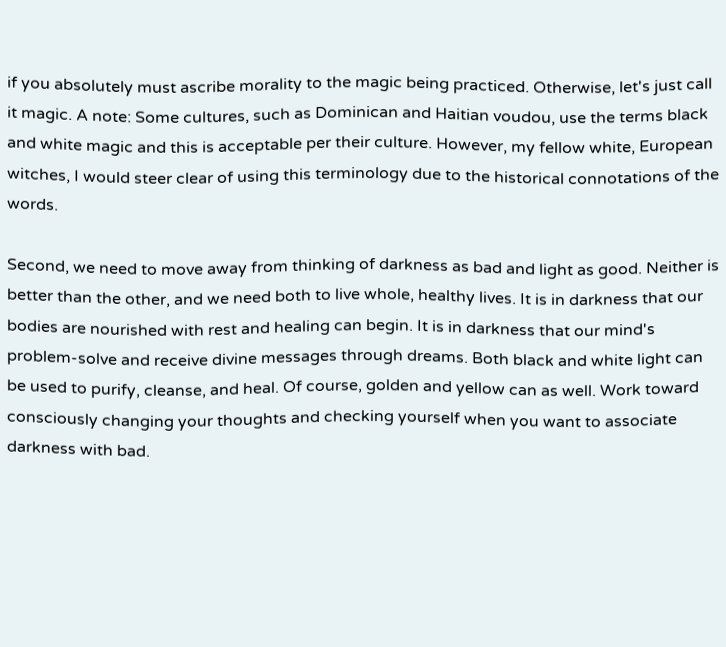if you absolutely must ascribe morality to the magic being practiced. Otherwise, let's just call it magic. A note: Some cultures, such as Dominican and Haitian voudou, use the terms black and white magic and this is acceptable per their culture. However, my fellow white, European witches, I would steer clear of using this terminology due to the historical connotations of the words.

Second, we need to move away from thinking of darkness as bad and light as good. Neither is better than the other, and we need both to live whole, healthy lives. It is in darkness that our bodies are nourished with rest and healing can begin. It is in darkness that our mind's problem-solve and receive divine messages through dreams. Both black and white light can be used to purify, cleanse, and heal. Of course, golden and yellow can as well. Work toward consciously changing your thoughts and checking yourself when you want to associate darkness with bad.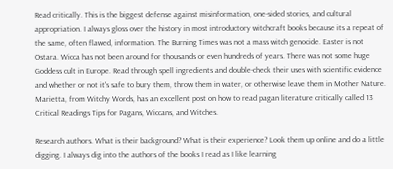Read critically. This is the biggest defense against misinformation, one-sided stories, and cultural appropriation. I always gloss over the history in most introductory witchcraft books because its a repeat of the same, often flawed, information. The Burning Times was not a mass witch genocide. Easter is not Ostara. Wicca has not been around for thousands or even hundreds of years. There was not some huge Goddess cult in Europe. Read through spell ingredients and double-check their uses with scientific evidence and whether or not it's safe to bury them, throw them in water, or otherwise leave them in Mother Nature. Marietta, from Witchy Words, has an excellent post on how to read pagan literature critically called 13 Critical Readings Tips for Pagans, Wiccans, and Witches.

Research authors. What is their background? What is their experience? Look them up online and do a little digging. I always dig into the authors of the books I read as I like learning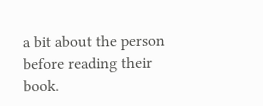a bit about the person before reading their book.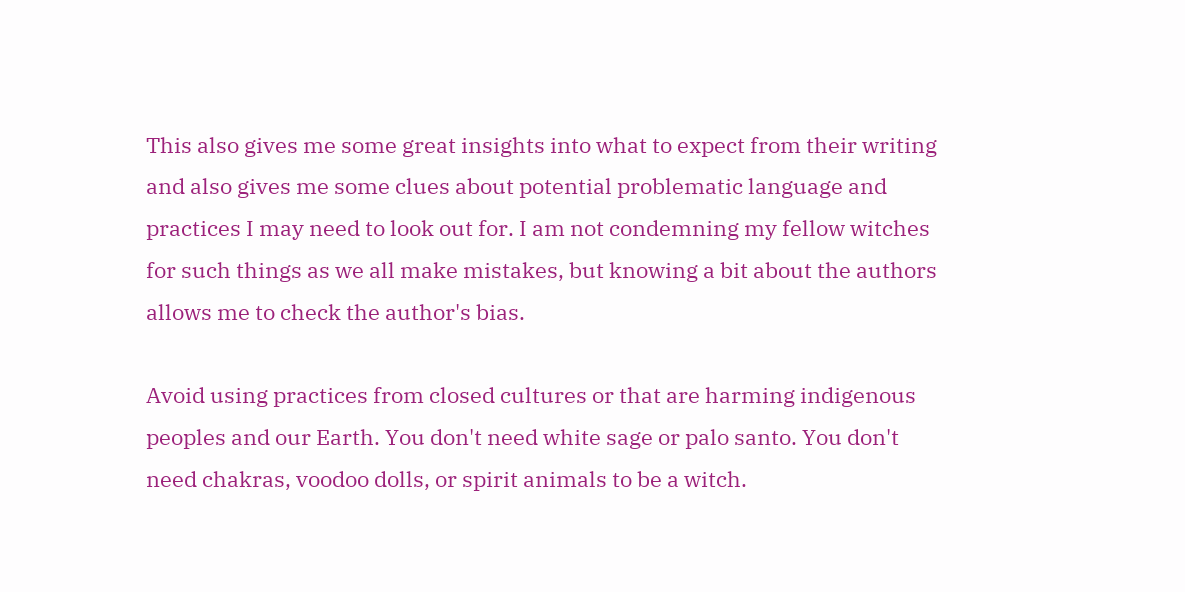This also gives me some great insights into what to expect from their writing and also gives me some clues about potential problematic language and practices I may need to look out for. I am not condemning my fellow witches for such things as we all make mistakes, but knowing a bit about the authors allows me to check the author's bias.

Avoid using practices from closed cultures or that are harming indigenous peoples and our Earth. You don't need white sage or palo santo. You don't need chakras, voodoo dolls, or spirit animals to be a witch.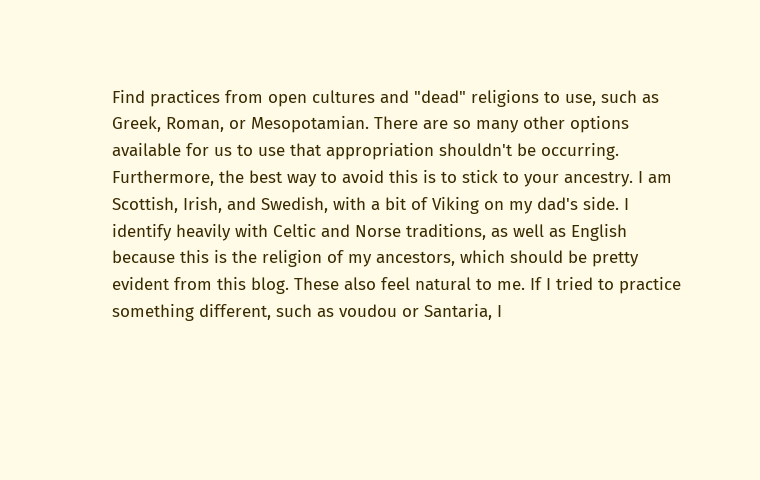Find practices from open cultures and "dead" religions to use, such as Greek, Roman, or Mesopotamian. There are so many other options available for us to use that appropriation shouldn't be occurring. Furthermore, the best way to avoid this is to stick to your ancestry. I am Scottish, Irish, and Swedish, with a bit of Viking on my dad's side. I identify heavily with Celtic and Norse traditions, as well as English because this is the religion of my ancestors, which should be pretty evident from this blog. These also feel natural to me. If I tried to practice something different, such as voudou or Santaria, I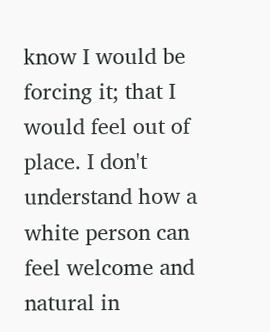know I would be forcing it; that I would feel out of place. I don't understand how a white person can feel welcome and natural in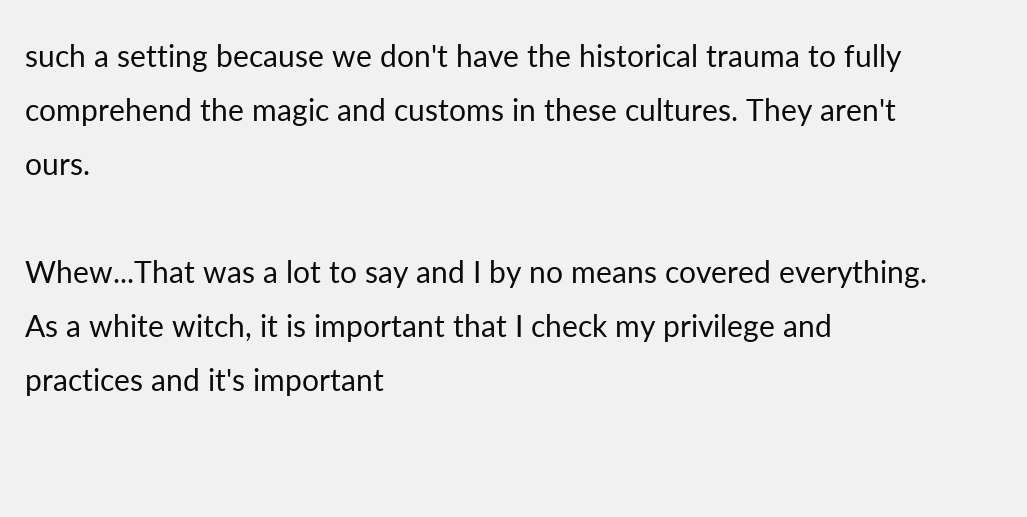such a setting because we don't have the historical trauma to fully comprehend the magic and customs in these cultures. They aren't ours.

Whew...That was a lot to say and I by no means covered everything. As a white witch, it is important that I check my privilege and practices and it's important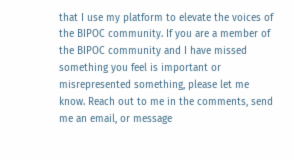that I use my platform to elevate the voices of the BIPOC community. If you are a member of the BIPOC community and I have missed something you feel is important or misrepresented something, please let me know. Reach out to me in the comments, send me an email, or message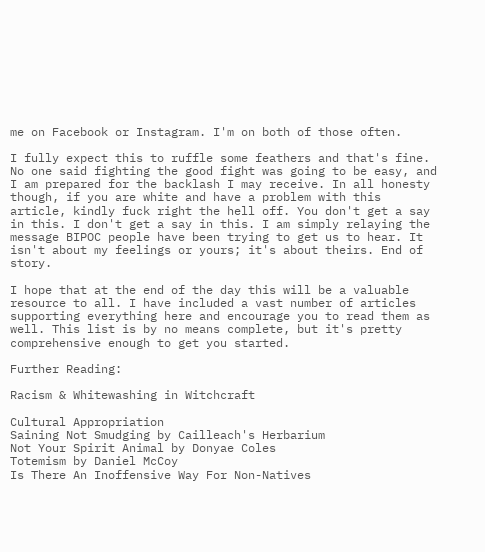me on Facebook or Instagram. I'm on both of those often.

I fully expect this to ruffle some feathers and that's fine. No one said fighting the good fight was going to be easy, and I am prepared for the backlash I may receive. In all honesty though, if you are white and have a problem with this article, kindly fuck right the hell off. You don't get a say in this. I don't get a say in this. I am simply relaying the message BIPOC people have been trying to get us to hear. It isn't about my feelings or yours; it's about theirs. End of story.

I hope that at the end of the day this will be a valuable resource to all. I have included a vast number of articles supporting everything here and encourage you to read them as well. This list is by no means complete, but it's pretty comprehensive enough to get you started.

Further Reading:

Racism & Whitewashing in Witchcraft

Cultural Appropriation
Saining Not Smudging by Cailleach's Herbarium
Not Your Spirit Animal by Donyae Coles
Totemism by Daniel McCoy
Is There An Inoffensive Way For Non-Natives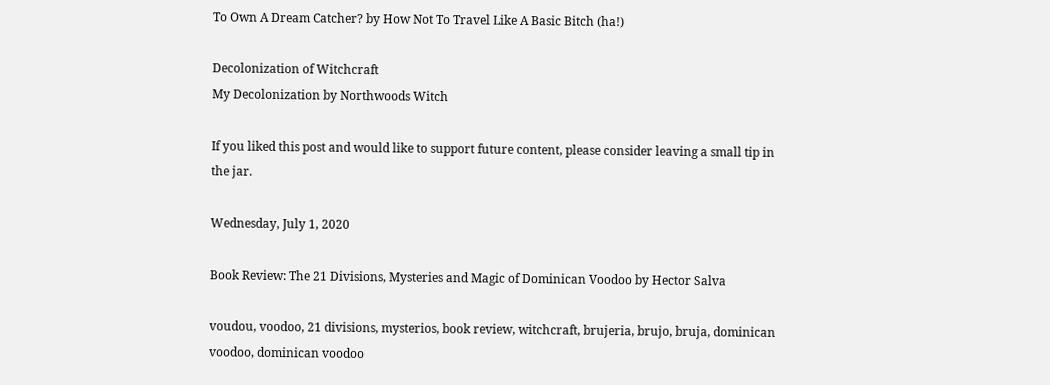To Own A Dream Catcher? by How Not To Travel Like A Basic Bitch (ha!)

Decolonization of Witchcraft
My Decolonization by Northwoods Witch

If you liked this post and would like to support future content, please consider leaving a small tip in the jar.

Wednesday, July 1, 2020

Book Review: The 21 Divisions, Mysteries and Magic of Dominican Voodoo by Hector Salva

voudou, voodoo, 21 divisions, mysterios, book review, witchcraft, brujeria, brujo, bruja, dominican voodoo, dominican voodoo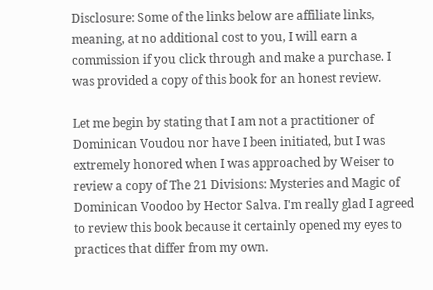Disclosure: Some of the links below are affiliate links, meaning, at no additional cost to you, I will earn a commission if you click through and make a purchase. I was provided a copy of this book for an honest review.

Let me begin by stating that I am not a practitioner of Dominican Voudou nor have I been initiated, but I was extremely honored when I was approached by Weiser to review a copy of The 21 Divisions: Mysteries and Magic of Dominican Voodoo by Hector Salva. I'm really glad I agreed to review this book because it certainly opened my eyes to practices that differ from my own.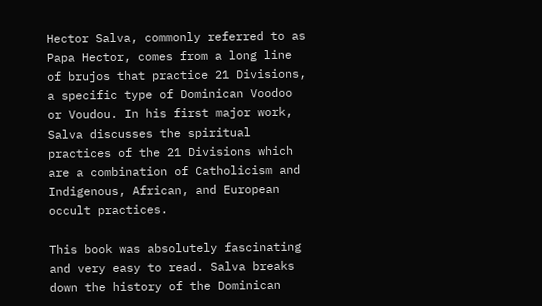Hector Salva, commonly referred to as Papa Hector, comes from a long line of brujos that practice 21 Divisions, a specific type of Dominican Voodoo or Voudou. In his first major work, Salva discusses the spiritual practices of the 21 Divisions which are a combination of Catholicism and Indigenous, African, and European occult practices.

This book was absolutely fascinating and very easy to read. Salva breaks down the history of the Dominican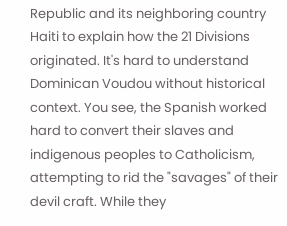Republic and its neighboring country Haiti to explain how the 21 Divisions originated. It's hard to understand Dominican Voudou without historical context. You see, the Spanish worked hard to convert their slaves and indigenous peoples to Catholicism, attempting to rid the "savages" of their devil craft. While they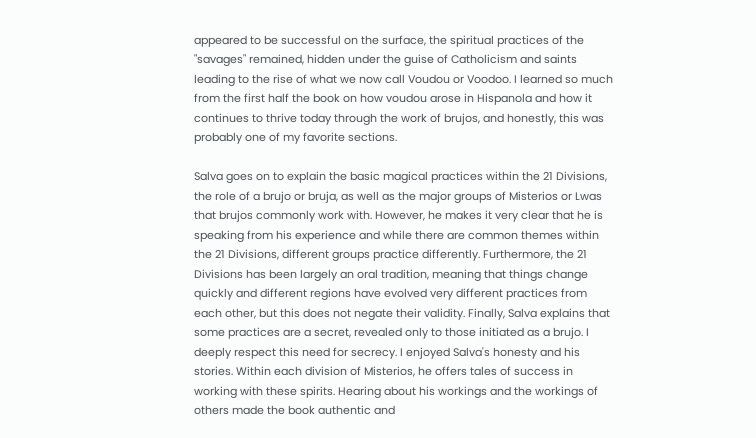appeared to be successful on the surface, the spiritual practices of the "savages" remained, hidden under the guise of Catholicism and saints leading to the rise of what we now call Voudou or Voodoo. I learned so much from the first half the book on how voudou arose in Hispanola and how it continues to thrive today through the work of brujos, and honestly, this was probably one of my favorite sections.

Salva goes on to explain the basic magical practices within the 21 Divisions, the role of a brujo or bruja, as well as the major groups of Misterios or Lwas that brujos commonly work with. However, he makes it very clear that he is speaking from his experience and while there are common themes within the 21 Divisions, different groups practice differently. Furthermore, the 21 Divisions has been largely an oral tradition, meaning that things change quickly and different regions have evolved very different practices from each other, but this does not negate their validity. Finally, Salva explains that some practices are a secret, revealed only to those initiated as a brujo. I deeply respect this need for secrecy. I enjoyed Salva's honesty and his stories. Within each division of Misterios, he offers tales of success in working with these spirits. Hearing about his workings and the workings of others made the book authentic and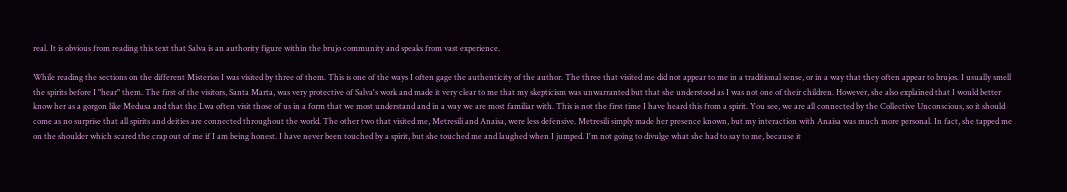real. It is obvious from reading this text that Salva is an authority figure within the brujo community and speaks from vast experience.

While reading the sections on the different Misterios I was visited by three of them. This is one of the ways I often gage the authenticity of the author. The three that visited me did not appear to me in a traditional sense, or in a way that they often appear to brujos. I usually smell the spirits before I "hear" them. The first of the visitors, Santa Marta, was very protective of Salva's work and made it very clear to me that my skepticism was unwarranted but that she understood as I was not one of their children. However, she also explained that I would better know her as a gorgon like Medusa and that the Lwa often visit those of us in a form that we most understand and in a way we are most familiar with. This is not the first time I have heard this from a spirit. You see, we are all connected by the Collective Unconscious, so it should come as no surprise that all spirits and deities are connected throughout the world. The other two that visited me, Metresili and Anaisa, were less defensive. Metresili simply made her presence known, but my interaction with Anaisa was much more personal. In fact, she tapped me on the shoulder which scared the crap out of me if I am being honest. I have never been touched by a spirit, but she touched me and laughed when I jumped. I'm not going to divulge what she had to say to me, because it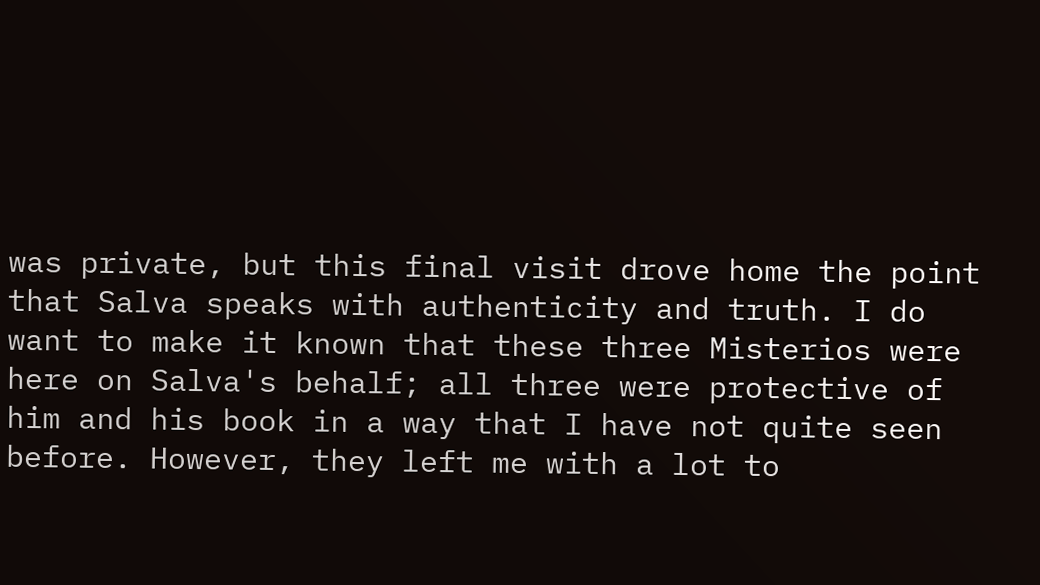was private, but this final visit drove home the point that Salva speaks with authenticity and truth. I do want to make it known that these three Misterios were here on Salva's behalf; all three were protective of him and his book in a way that I have not quite seen before. However, they left me with a lot to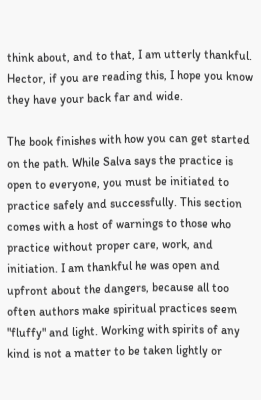think about, and to that, I am utterly thankful. Hector, if you are reading this, I hope you know they have your back far and wide.

The book finishes with how you can get started on the path. While Salva says the practice is open to everyone, you must be initiated to practice safely and successfully. This section comes with a host of warnings to those who practice without proper care, work, and initiation. I am thankful he was open and upfront about the dangers, because all too often authors make spiritual practices seem "fluffy" and light. Working with spirits of any kind is not a matter to be taken lightly or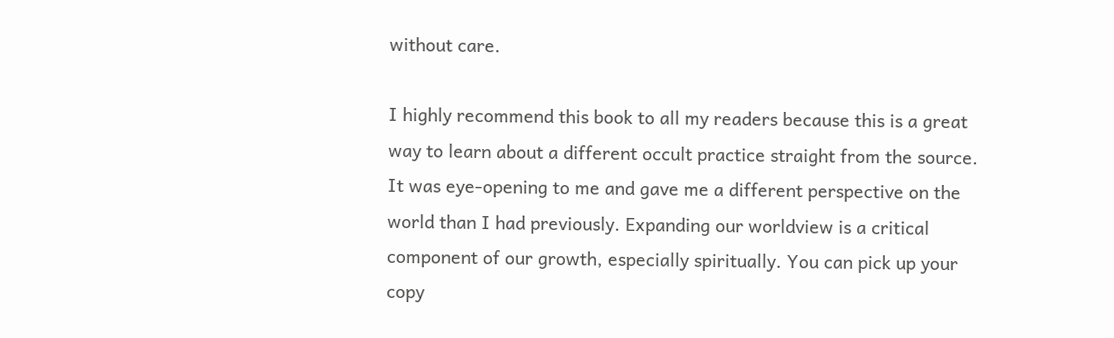without care.

I highly recommend this book to all my readers because this is a great way to learn about a different occult practice straight from the source. It was eye-opening to me and gave me a different perspective on the world than I had previously. Expanding our worldview is a critical component of our growth, especially spiritually. You can pick up your copy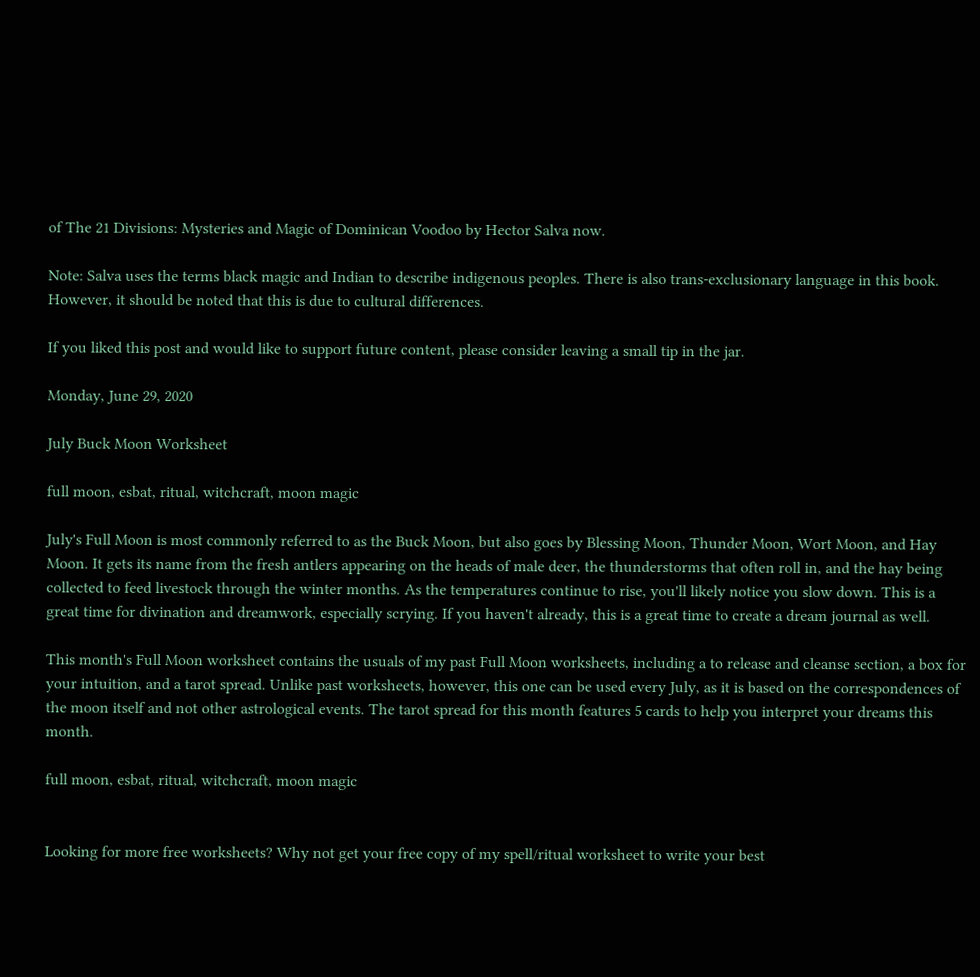of The 21 Divisions: Mysteries and Magic of Dominican Voodoo by Hector Salva now.

Note: Salva uses the terms black magic and Indian to describe indigenous peoples. There is also trans-exclusionary language in this book. However, it should be noted that this is due to cultural differences.

If you liked this post and would like to support future content, please consider leaving a small tip in the jar.

Monday, June 29, 2020

July Buck Moon Worksheet

full moon, esbat, ritual, witchcraft, moon magic

July's Full Moon is most commonly referred to as the Buck Moon, but also goes by Blessing Moon, Thunder Moon, Wort Moon, and Hay Moon. It gets its name from the fresh antlers appearing on the heads of male deer, the thunderstorms that often roll in, and the hay being collected to feed livestock through the winter months. As the temperatures continue to rise, you'll likely notice you slow down. This is a great time for divination and dreamwork, especially scrying. If you haven't already, this is a great time to create a dream journal as well.

This month's Full Moon worksheet contains the usuals of my past Full Moon worksheets, including a to release and cleanse section, a box for your intuition, and a tarot spread. Unlike past worksheets, however, this one can be used every July, as it is based on the correspondences of the moon itself and not other astrological events. The tarot spread for this month features 5 cards to help you interpret your dreams this month.

full moon, esbat, ritual, witchcraft, moon magic


Looking for more free worksheets? Why not get your free copy of my spell/ritual worksheet to write your best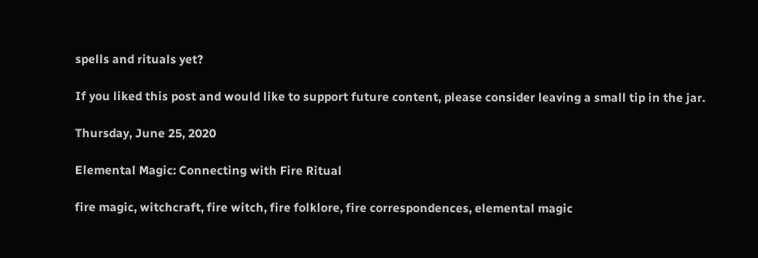spells and rituals yet?

If you liked this post and would like to support future content, please consider leaving a small tip in the jar.

Thursday, June 25, 2020

Elemental Magic: Connecting with Fire Ritual

fire magic, witchcraft, fire witch, fire folklore, fire correspondences, elemental magic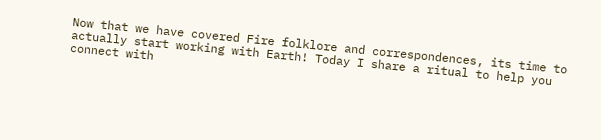Now that we have covered Fire folklore and correspondences, its time to actually start working with Earth! Today I share a ritual to help you connect with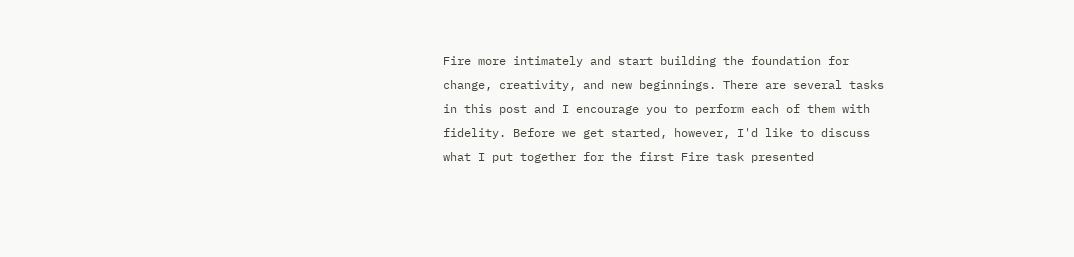Fire more intimately and start building the foundation for change, creativity, and new beginnings. There are several tasks in this post and I encourage you to perform each of them with fidelity. Before we get started, however, I'd like to discuss what I put together for the first Fire task presented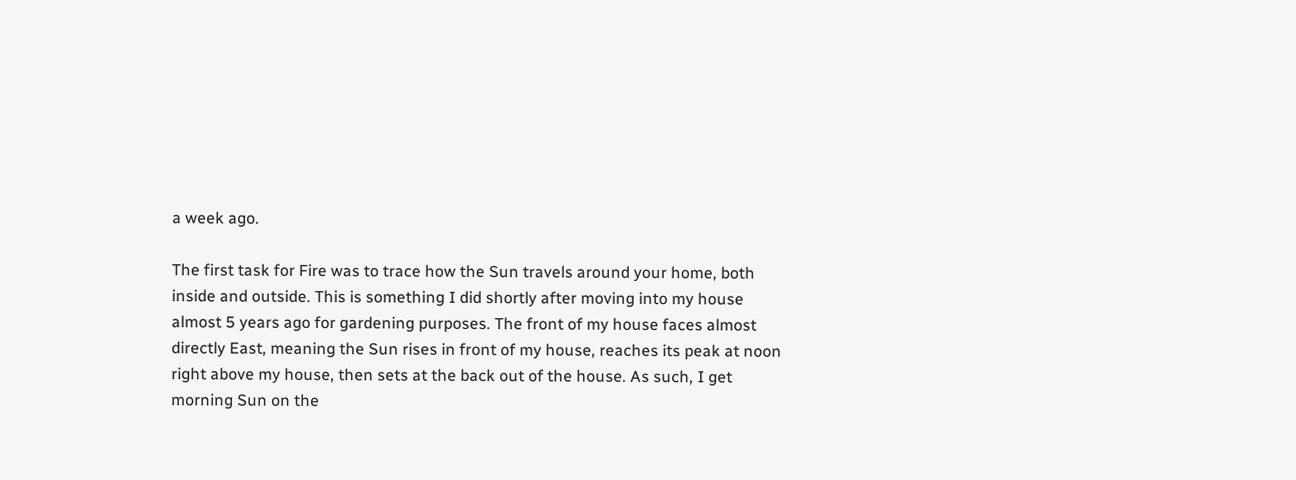a week ago.

The first task for Fire was to trace how the Sun travels around your home, both inside and outside. This is something I did shortly after moving into my house almost 5 years ago for gardening purposes. The front of my house faces almost directly East, meaning the Sun rises in front of my house, reaches its peak at noon right above my house, then sets at the back out of the house. As such, I get morning Sun on the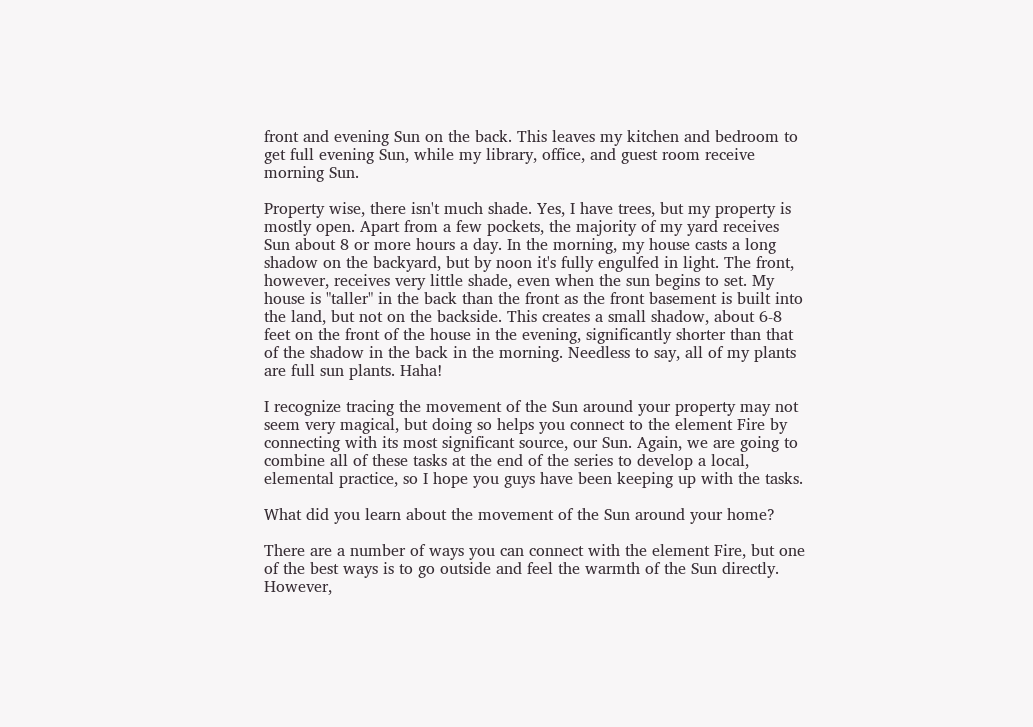front and evening Sun on the back. This leaves my kitchen and bedroom to get full evening Sun, while my library, office, and guest room receive morning Sun.

Property wise, there isn't much shade. Yes, I have trees, but my property is mostly open. Apart from a few pockets, the majority of my yard receives Sun about 8 or more hours a day. In the morning, my house casts a long shadow on the backyard, but by noon it's fully engulfed in light. The front, however, receives very little shade, even when the sun begins to set. My house is "taller" in the back than the front as the front basement is built into the land, but not on the backside. This creates a small shadow, about 6-8 feet on the front of the house in the evening, significantly shorter than that of the shadow in the back in the morning. Needless to say, all of my plants are full sun plants. Haha!

I recognize tracing the movement of the Sun around your property may not seem very magical, but doing so helps you connect to the element Fire by connecting with its most significant source, our Sun. Again, we are going to combine all of these tasks at the end of the series to develop a local, elemental practice, so I hope you guys have been keeping up with the tasks.

What did you learn about the movement of the Sun around your home?

There are a number of ways you can connect with the element Fire, but one of the best ways is to go outside and feel the warmth of the Sun directly. However,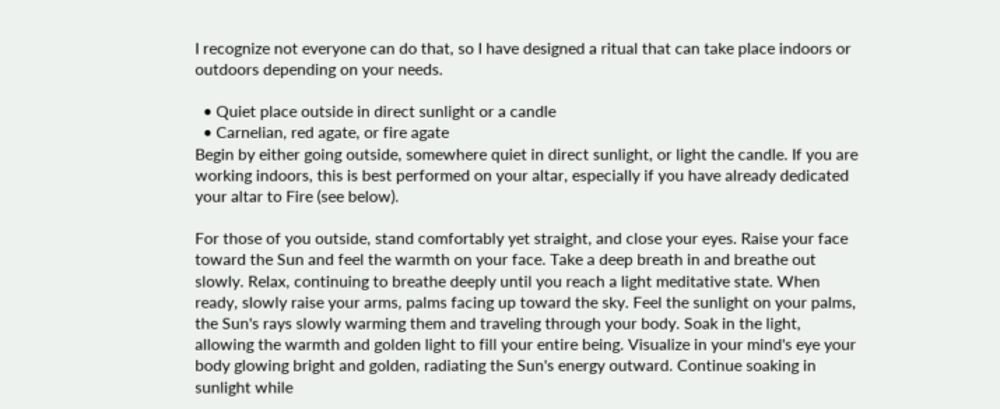I recognize not everyone can do that, so I have designed a ritual that can take place indoors or outdoors depending on your needs.

  • Quiet place outside in direct sunlight or a candle
  • Carnelian, red agate, or fire agate
Begin by either going outside, somewhere quiet in direct sunlight, or light the candle. If you are working indoors, this is best performed on your altar, especially if you have already dedicated your altar to Fire (see below).

For those of you outside, stand comfortably yet straight, and close your eyes. Raise your face toward the Sun and feel the warmth on your face. Take a deep breath in and breathe out slowly. Relax, continuing to breathe deeply until you reach a light meditative state. When ready, slowly raise your arms, palms facing up toward the sky. Feel the sunlight on your palms, the Sun's rays slowly warming them and traveling through your body. Soak in the light, allowing the warmth and golden light to fill your entire being. Visualize in your mind's eye your body glowing bright and golden, radiating the Sun's energy outward. Continue soaking in sunlight while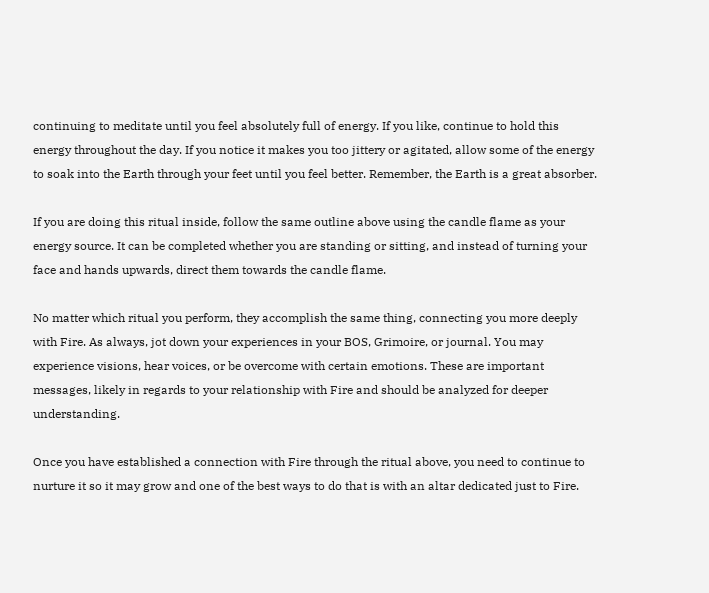continuing to meditate until you feel absolutely full of energy. If you like, continue to hold this energy throughout the day. If you notice it makes you too jittery or agitated, allow some of the energy to soak into the Earth through your feet until you feel better. Remember, the Earth is a great absorber.

If you are doing this ritual inside, follow the same outline above using the candle flame as your energy source. It can be completed whether you are standing or sitting, and instead of turning your face and hands upwards, direct them towards the candle flame.

No matter which ritual you perform, they accomplish the same thing, connecting you more deeply with Fire. As always, jot down your experiences in your BOS, Grimoire, or journal. You may experience visions, hear voices, or be overcome with certain emotions. These are important messages, likely in regards to your relationship with Fire and should be analyzed for deeper understanding.

Once you have established a connection with Fire through the ritual above, you need to continue to nurture it so it may grow and one of the best ways to do that is with an altar dedicated just to Fire.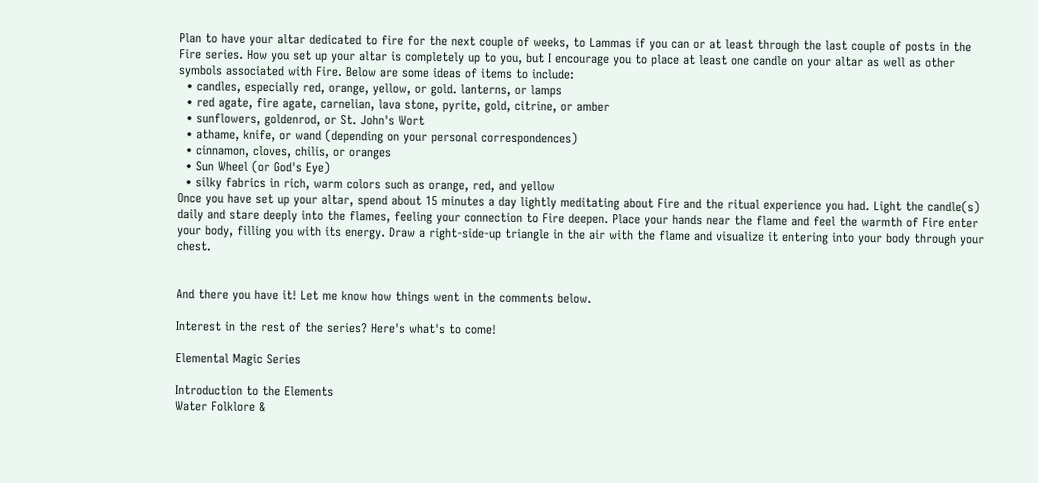Plan to have your altar dedicated to fire for the next couple of weeks, to Lammas if you can or at least through the last couple of posts in the Fire series. How you set up your altar is completely up to you, but I encourage you to place at least one candle on your altar as well as other symbols associated with Fire. Below are some ideas of items to include:
  • candles, especially red, orange, yellow, or gold. lanterns, or lamps
  • red agate, fire agate, carnelian, lava stone, pyrite, gold, citrine, or amber
  • sunflowers, goldenrod, or St. John's Wort
  • athame, knife, or wand (depending on your personal correspondences)
  • cinnamon, cloves, chilis, or oranges
  • Sun Wheel (or God's Eye)
  • silky fabrics in rich, warm colors such as orange, red, and yellow
Once you have set up your altar, spend about 15 minutes a day lightly meditating about Fire and the ritual experience you had. Light the candle(s) daily and stare deeply into the flames, feeling your connection to Fire deepen. Place your hands near the flame and feel the warmth of Fire enter your body, filling you with its energy. Draw a right-side-up triangle in the air with the flame and visualize it entering into your body through your chest.


And there you have it! Let me know how things went in the comments below.

Interest in the rest of the series? Here's what's to come!

Elemental Magic Series

Introduction to the Elements
Water Folklore &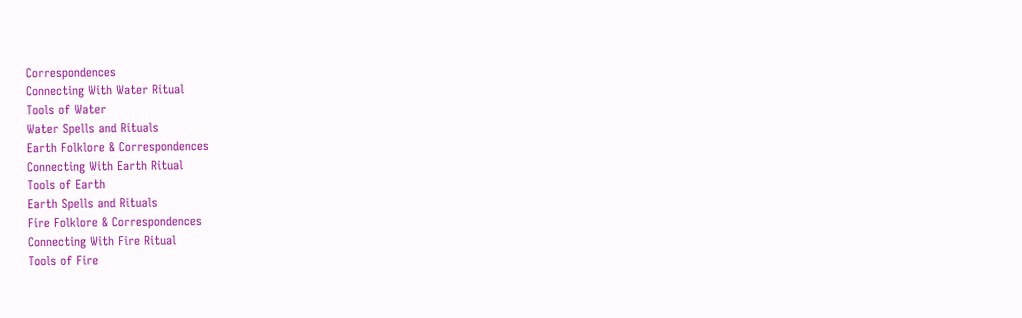Correspondences
Connecting With Water Ritual
Tools of Water
Water Spells and Rituals
Earth Folklore & Correspondences
Connecting With Earth Ritual
Tools of Earth
Earth Spells and Rituals
Fire Folklore & Correspondences
Connecting With Fire Ritual
Tools of Fire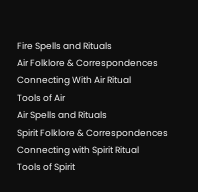Fire Spells and Rituals
Air Folklore & Correspondences
Connecting With Air Ritual
Tools of Air
Air Spells and Rituals
Spirit Folklore & Correspondences
Connecting with Spirit Ritual
Tools of Spirit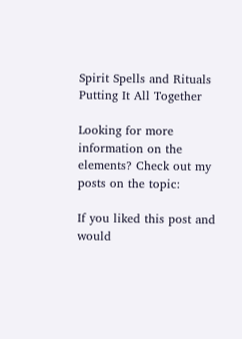Spirit Spells and Rituals
Putting It All Together

Looking for more information on the elements? Check out my posts on the topic:

If you liked this post and would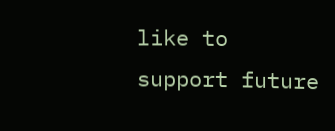like to support future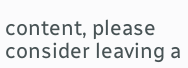content, please consider leaving a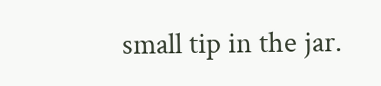small tip in the jar.